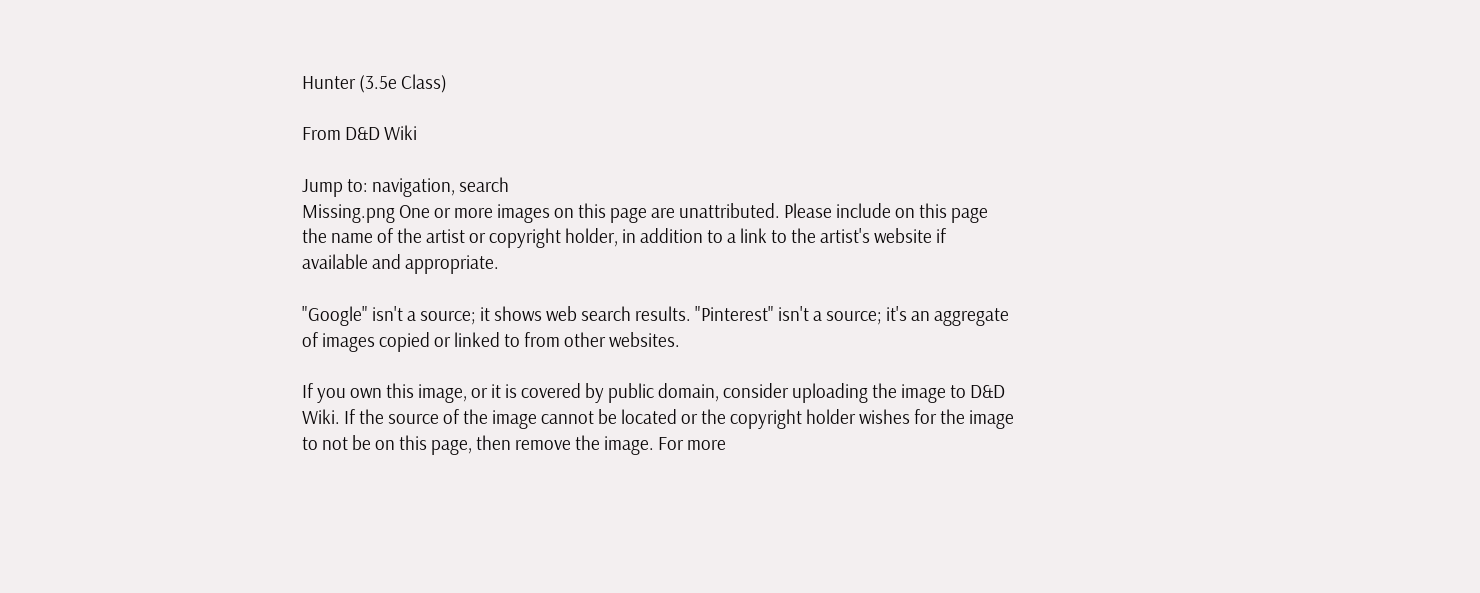Hunter (3.5e Class)

From D&D Wiki

Jump to: navigation, search
Missing.png One or more images on this page are unattributed. Please include on this page the name of the artist or copyright holder, in addition to a link to the artist's website if available and appropriate.

"Google" isn't a source; it shows web search results. "Pinterest" isn't a source; it's an aggregate of images copied or linked to from other websites.

If you own this image, or it is covered by public domain, consider uploading the image to D&D Wiki. If the source of the image cannot be located or the copyright holder wishes for the image to not be on this page, then remove the image. For more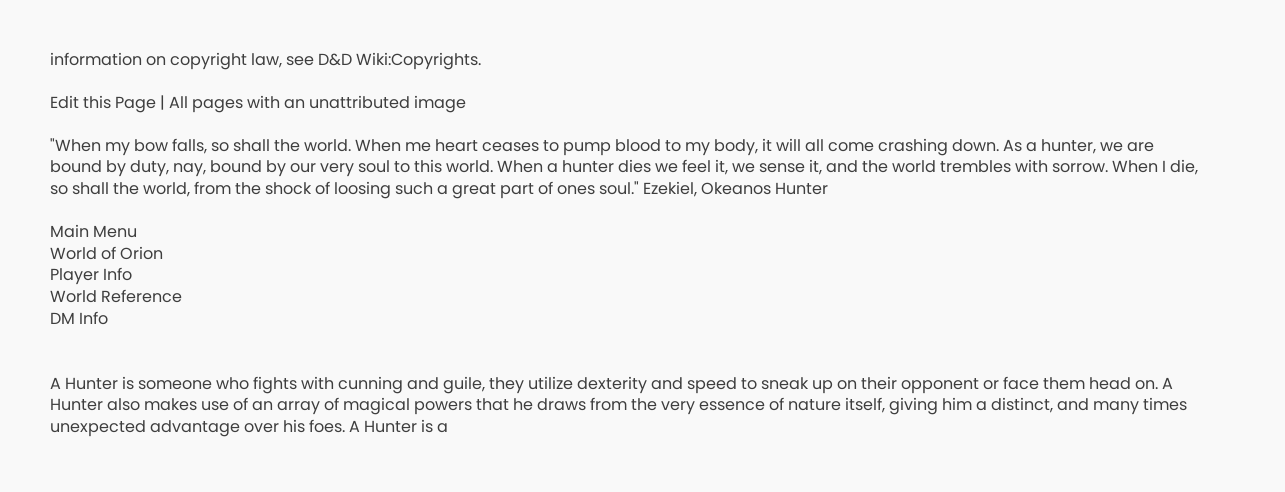information on copyright law, see D&D Wiki:Copyrights.

Edit this Page | All pages with an unattributed image

"When my bow falls, so shall the world. When me heart ceases to pump blood to my body, it will all come crashing down. As a hunter, we are bound by duty, nay, bound by our very soul to this world. When a hunter dies we feel it, we sense it, and the world trembles with sorrow. When I die, so shall the world, from the shock of loosing such a great part of ones soul." Ezekiel, Okeanos Hunter

Main Menu
World of Orion
Player Info
World Reference
DM Info


A Hunter is someone who fights with cunning and guile, they utilize dexterity and speed to sneak up on their opponent or face them head on. A Hunter also makes use of an array of magical powers that he draws from the very essence of nature itself, giving him a distinct, and many times unexpected advantage over his foes. A Hunter is a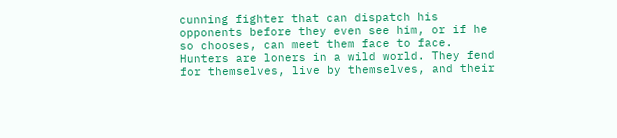cunning fighter that can dispatch his opponents before they even see him, or if he so chooses, can meet them face to face. Hunters are loners in a wild world. They fend for themselves, live by themselves, and their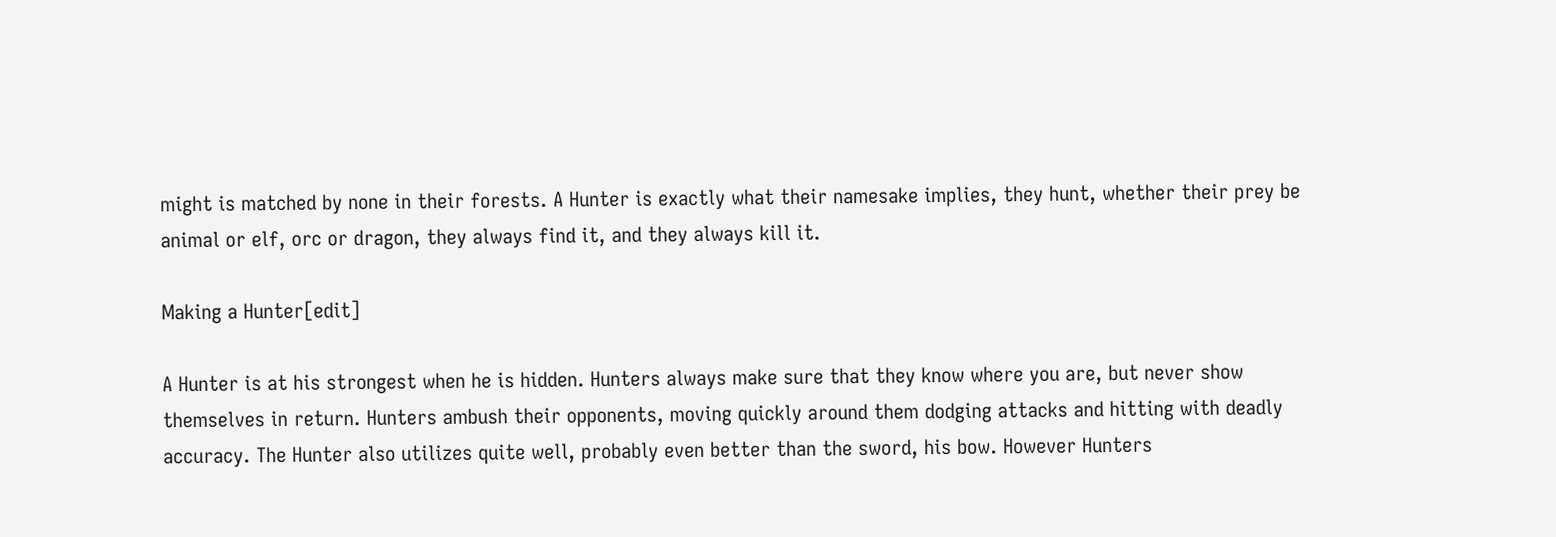might is matched by none in their forests. A Hunter is exactly what their namesake implies, they hunt, whether their prey be animal or elf, orc or dragon, they always find it, and they always kill it.

Making a Hunter[edit]

A Hunter is at his strongest when he is hidden. Hunters always make sure that they know where you are, but never show themselves in return. Hunters ambush their opponents, moving quickly around them dodging attacks and hitting with deadly accuracy. The Hunter also utilizes quite well, probably even better than the sword, his bow. However Hunters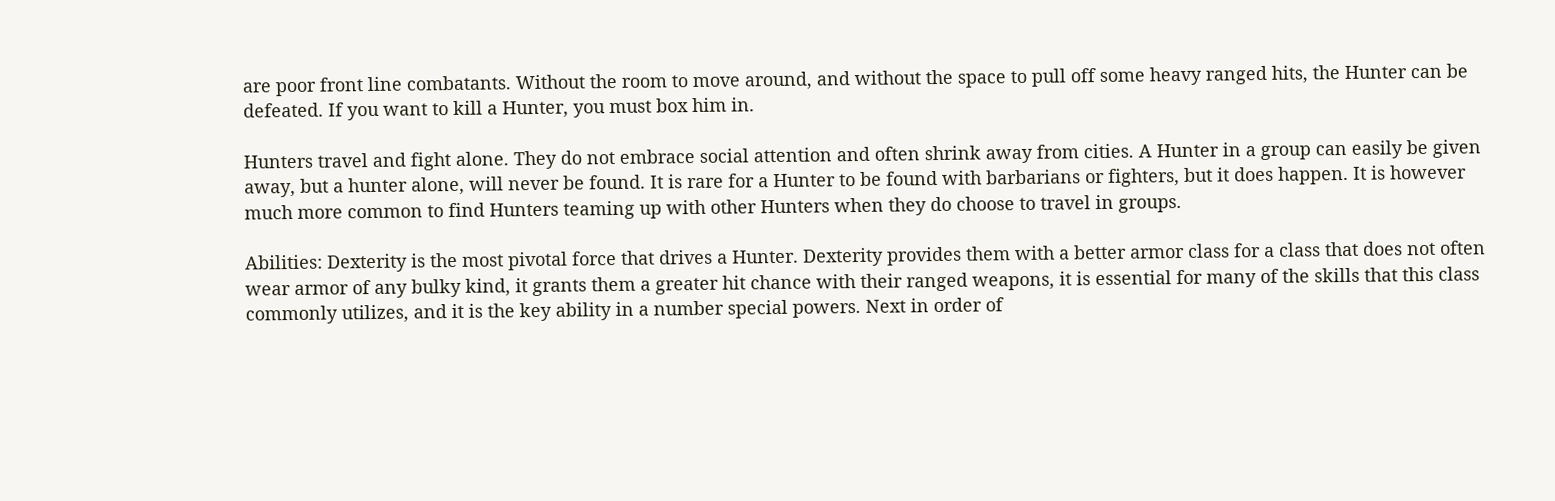are poor front line combatants. Without the room to move around, and without the space to pull off some heavy ranged hits, the Hunter can be defeated. If you want to kill a Hunter, you must box him in.

Hunters travel and fight alone. They do not embrace social attention and often shrink away from cities. A Hunter in a group can easily be given away, but a hunter alone, will never be found. It is rare for a Hunter to be found with barbarians or fighters, but it does happen. It is however much more common to find Hunters teaming up with other Hunters when they do choose to travel in groups.

Abilities: Dexterity is the most pivotal force that drives a Hunter. Dexterity provides them with a better armor class for a class that does not often wear armor of any bulky kind, it grants them a greater hit chance with their ranged weapons, it is essential for many of the skills that this class commonly utilizes, and it is the key ability in a number special powers. Next in order of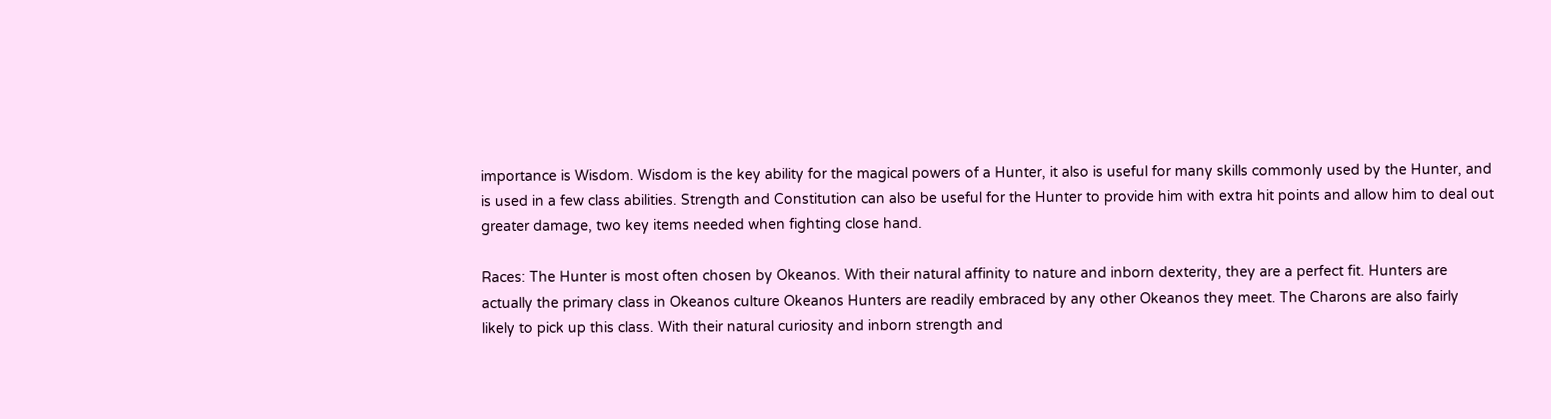importance is Wisdom. Wisdom is the key ability for the magical powers of a Hunter, it also is useful for many skills commonly used by the Hunter, and is used in a few class abilities. Strength and Constitution can also be useful for the Hunter to provide him with extra hit points and allow him to deal out greater damage, two key items needed when fighting close hand.

Races: The Hunter is most often chosen by Okeanos. With their natural affinity to nature and inborn dexterity, they are a perfect fit. Hunters are actually the primary class in Okeanos culture Okeanos Hunters are readily embraced by any other Okeanos they meet. The Charons are also fairly likely to pick up this class. With their natural curiosity and inborn strength and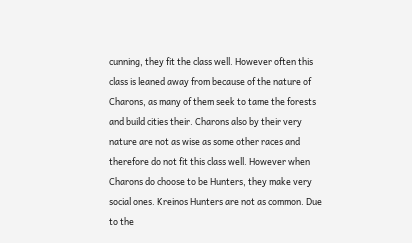cunning, they fit the class well. However often this class is leaned away from because of the nature of Charons, as many of them seek to tame the forests and build cities their. Charons also by their very nature are not as wise as some other races and therefore do not fit this class well. However when Charons do choose to be Hunters, they make very social ones. Kreinos Hunters are not as common. Due to the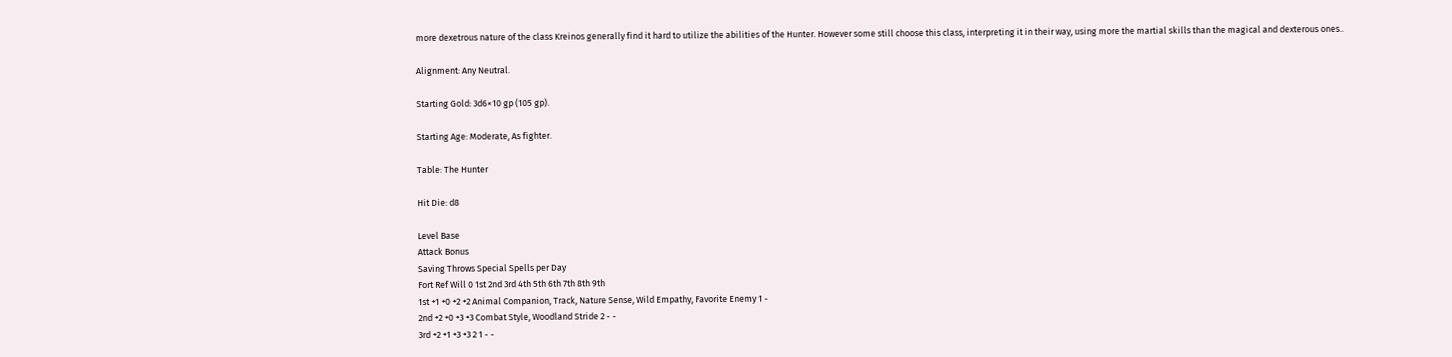more dexetrous nature of the class Kreinos generally find it hard to utilize the abilities of the Hunter. However some still choose this class, interpreting it in their way, using more the martial skills than the magical and dexterous ones..

Alignment: Any Neutral.

Starting Gold: 3d6×10 gp (105 gp).

Starting Age: Moderate, As fighter.

Table: The Hunter

Hit Die: d8

Level Base
Attack Bonus
Saving Throws Special Spells per Day
Fort Ref Will 0 1st 2nd 3rd 4th 5th 6th 7th 8th 9th
1st +1 +0 +2 +2 Animal Companion, Track, Nature Sense, Wild Empathy, Favorite Enemy 1 -
2nd +2 +0 +3 +3 Combat Style, Woodland Stride 2 - -
3rd +2 +1 +3 +3 2 1 - -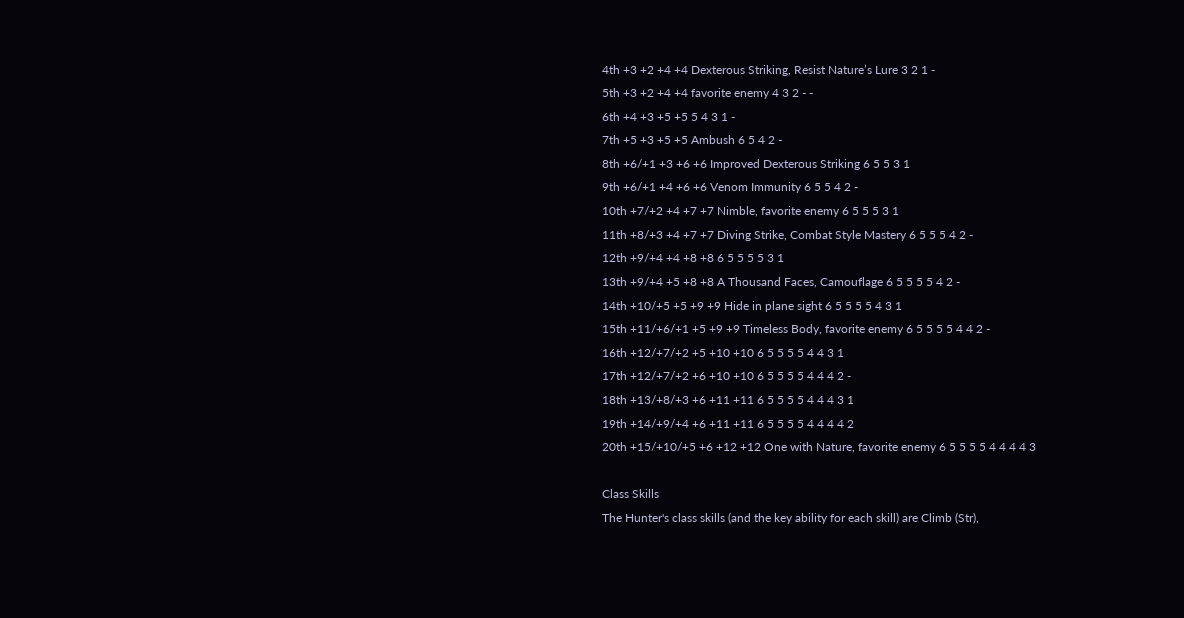4th +3 +2 +4 +4 Dexterous Striking, Resist Nature’s Lure 3 2 1 -
5th +3 +2 +4 +4 favorite enemy 4 3 2 - -
6th +4 +3 +5 +5 5 4 3 1 -
7th +5 +3 +5 +5 Ambush 6 5 4 2 -
8th +6/+1 +3 +6 +6 Improved Dexterous Striking 6 5 5 3 1
9th +6/+1 +4 +6 +6 Venom Immunity 6 5 5 4 2 -
10th +7/+2 +4 +7 +7 Nimble, favorite enemy 6 5 5 5 3 1
11th +8/+3 +4 +7 +7 Diving Strike, Combat Style Mastery 6 5 5 5 4 2 -
12th +9/+4 +4 +8 +8 6 5 5 5 5 3 1
13th +9/+4 +5 +8 +8 A Thousand Faces, Camouflage 6 5 5 5 5 4 2 -
14th +10/+5 +5 +9 +9 Hide in plane sight 6 5 5 5 5 4 3 1
15th +11/+6/+1 +5 +9 +9 Timeless Body, favorite enemy 6 5 5 5 5 4 4 2 -
16th +12/+7/+2 +5 +10 +10 6 5 5 5 5 4 4 3 1
17th +12/+7/+2 +6 +10 +10 6 5 5 5 5 4 4 4 2 -
18th +13/+8/+3 +6 +11 +11 6 5 5 5 5 4 4 4 3 1
19th +14/+9/+4 +6 +11 +11 6 5 5 5 5 4 4 4 4 2
20th +15/+10/+5 +6 +12 +12 One with Nature, favorite enemy 6 5 5 5 5 4 4 4 4 3

Class Skills
The Hunter's class skills (and the key ability for each skill) are Climb (Str),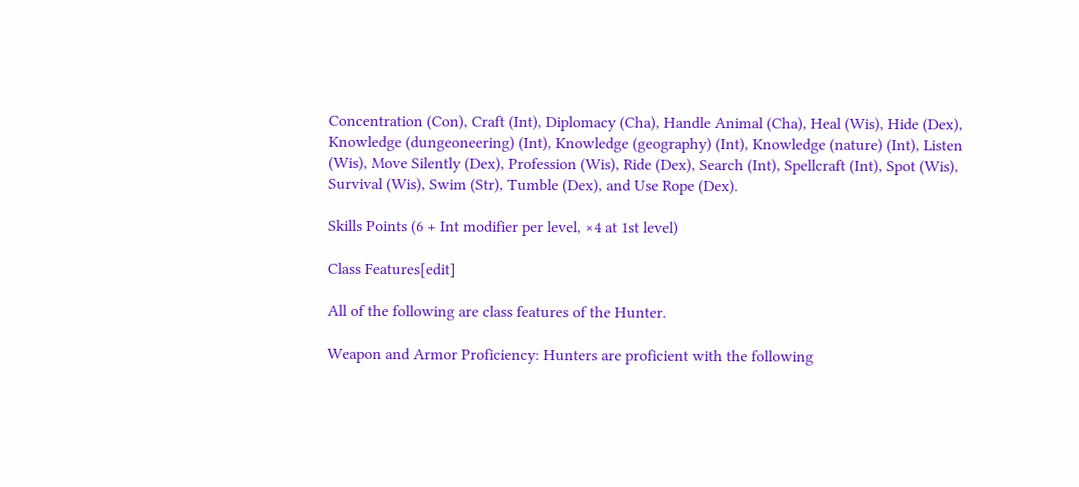Concentration (Con), Craft (Int), Diplomacy (Cha), Handle Animal (Cha), Heal (Wis), Hide (Dex), Knowledge (dungeoneering) (Int), Knowledge (geography) (Int), Knowledge (nature) (Int), Listen (Wis), Move Silently (Dex), Profession (Wis), Ride (Dex), Search (Int), Spellcraft (Int), Spot (Wis), Survival (Wis), Swim (Str), Tumble (Dex), and Use Rope (Dex).

Skills Points (6 + Int modifier per level, ×4 at 1st level)

Class Features[edit]

All of the following are class features of the Hunter.

Weapon and Armor Proficiency: Hunters are proficient with the following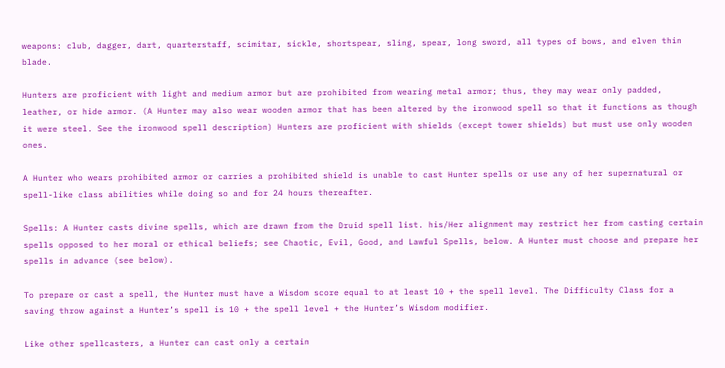weapons: club, dagger, dart, quarterstaff, scimitar, sickle, shortspear, sling, spear, long sword, all types of bows, and elven thin blade.

Hunters are proficient with light and medium armor but are prohibited from wearing metal armor; thus, they may wear only padded, leather, or hide armor. (A Hunter may also wear wooden armor that has been altered by the ironwood spell so that it functions as though it were steel. See the ironwood spell description) Hunters are proficient with shields (except tower shields) but must use only wooden ones.

A Hunter who wears prohibited armor or carries a prohibited shield is unable to cast Hunter spells or use any of her supernatural or spell-like class abilities while doing so and for 24 hours thereafter.

Spells: A Hunter casts divine spells, which are drawn from the Druid spell list. his/Her alignment may restrict her from casting certain spells opposed to her moral or ethical beliefs; see Chaotic, Evil, Good, and Lawful Spells, below. A Hunter must choose and prepare her spells in advance (see below).

To prepare or cast a spell, the Hunter must have a Wisdom score equal to at least 10 + the spell level. The Difficulty Class for a saving throw against a Hunter’s spell is 10 + the spell level + the Hunter’s Wisdom modifier.

Like other spellcasters, a Hunter can cast only a certain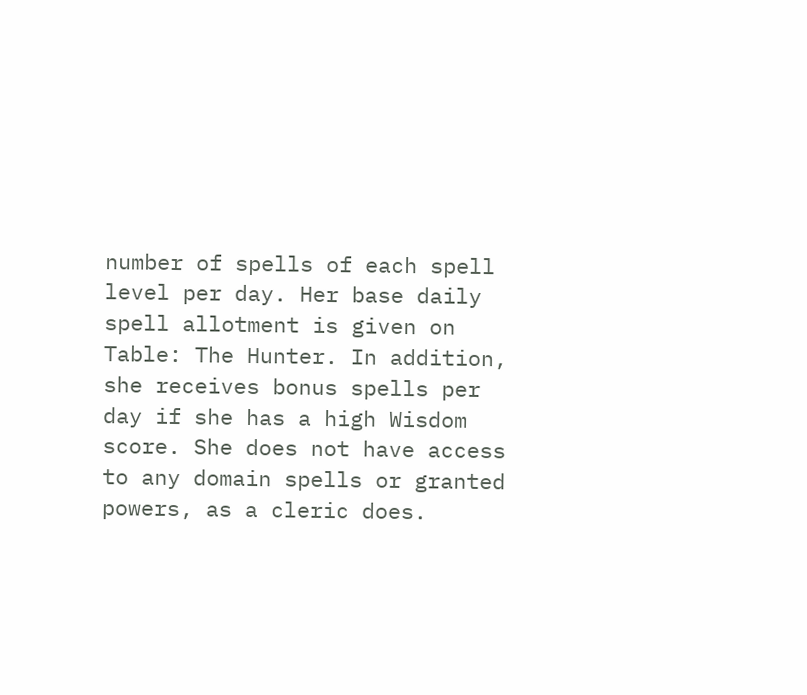number of spells of each spell level per day. Her base daily spell allotment is given on Table: The Hunter. In addition, she receives bonus spells per day if she has a high Wisdom score. She does not have access to any domain spells or granted powers, as a cleric does.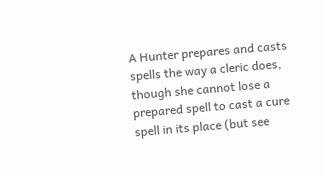A Hunter prepares and casts spells the way a cleric does, though she cannot lose a prepared spell to cast a cure spell in its place (but see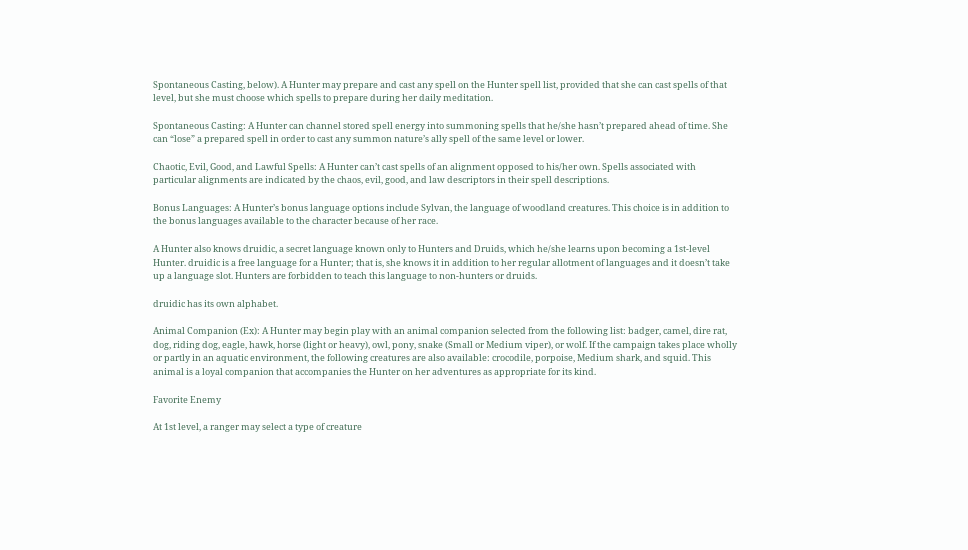Spontaneous Casting, below). A Hunter may prepare and cast any spell on the Hunter spell list, provided that she can cast spells of that level, but she must choose which spells to prepare during her daily meditation.

Spontaneous Casting: A Hunter can channel stored spell energy into summoning spells that he/she hasn’t prepared ahead of time. She can “lose” a prepared spell in order to cast any summon nature’s ally spell of the same level or lower.

Chaotic, Evil, Good, and Lawful Spells: A Hunter can’t cast spells of an alignment opposed to his/her own. Spells associated with particular alignments are indicated by the chaos, evil, good, and law descriptors in their spell descriptions.

Bonus Languages: A Hunter’s bonus language options include Sylvan, the language of woodland creatures. This choice is in addition to the bonus languages available to the character because of her race.

A Hunter also knows druidic, a secret language known only to Hunters and Druids, which he/she learns upon becoming a 1st-level Hunter. druidic is a free language for a Hunter; that is, she knows it in addition to her regular allotment of languages and it doesn’t take up a language slot. Hunters are forbidden to teach this language to non-hunters or druids.

druidic has its own alphabet.

Animal Companion (Ex): A Hunter may begin play with an animal companion selected from the following list: badger, camel, dire rat, dog, riding dog, eagle, hawk, horse (light or heavy), owl, pony, snake (Small or Medium viper), or wolf. If the campaign takes place wholly or partly in an aquatic environment, the following creatures are also available: crocodile, porpoise, Medium shark, and squid. This animal is a loyal companion that accompanies the Hunter on her adventures as appropriate for its kind.

Favorite Enemy

At 1st level, a ranger may select a type of creature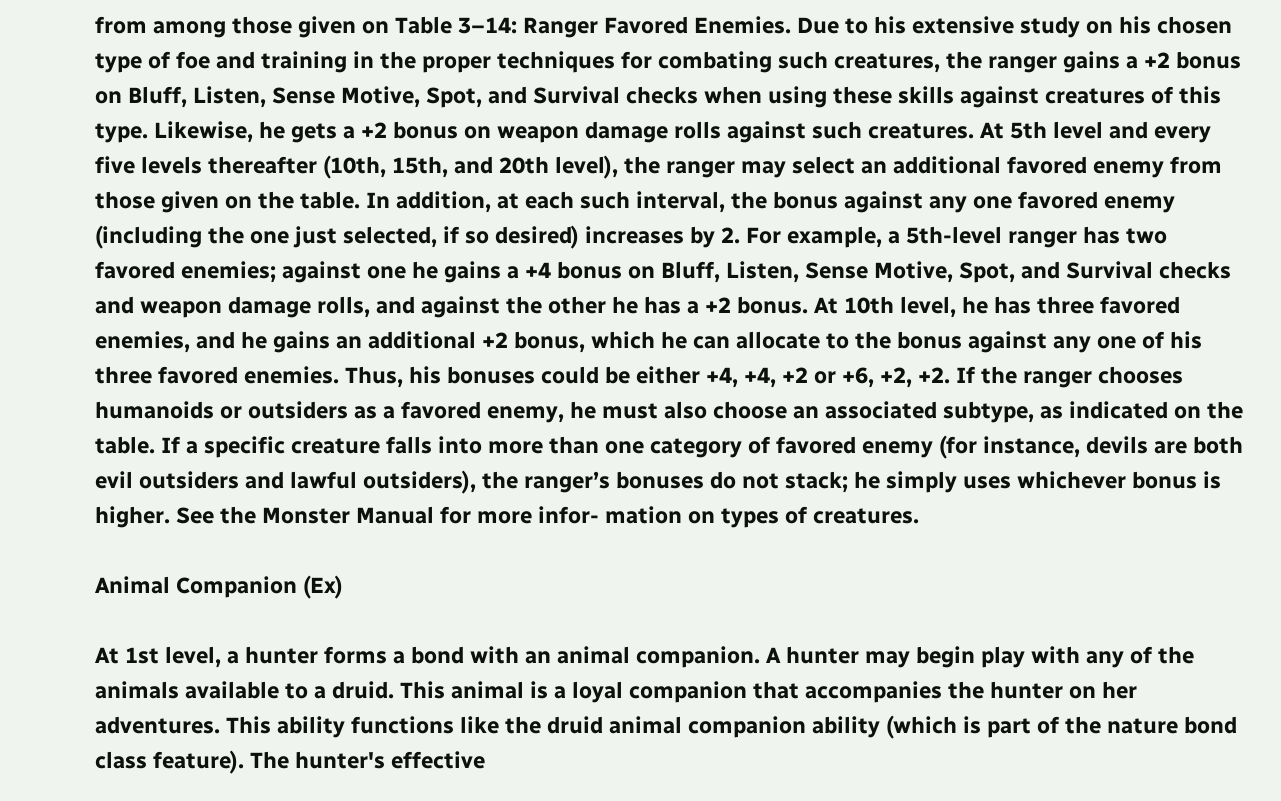from among those given on Table 3–14: Ranger Favored Enemies. Due to his extensive study on his chosen type of foe and training in the proper techniques for combating such creatures, the ranger gains a +2 bonus on Bluff, Listen, Sense Motive, Spot, and Survival checks when using these skills against creatures of this type. Likewise, he gets a +2 bonus on weapon damage rolls against such creatures. At 5th level and every five levels thereafter (10th, 15th, and 20th level), the ranger may select an additional favored enemy from those given on the table. In addition, at each such interval, the bonus against any one favored enemy (including the one just selected, if so desired) increases by 2. For example, a 5th-level ranger has two favored enemies; against one he gains a +4 bonus on Bluff, Listen, Sense Motive, Spot, and Survival checks and weapon damage rolls, and against the other he has a +2 bonus. At 10th level, he has three favored enemies, and he gains an additional +2 bonus, which he can allocate to the bonus against any one of his three favored enemies. Thus, his bonuses could be either +4, +4, +2 or +6, +2, +2. If the ranger chooses humanoids or outsiders as a favored enemy, he must also choose an associated subtype, as indicated on the table. If a specific creature falls into more than one category of favored enemy (for instance, devils are both evil outsiders and lawful outsiders), the ranger’s bonuses do not stack; he simply uses whichever bonus is higher. See the Monster Manual for more infor- mation on types of creatures.

Animal Companion (Ex)

At 1st level, a hunter forms a bond with an animal companion. A hunter may begin play with any of the animals available to a druid. This animal is a loyal companion that accompanies the hunter on her adventures. This ability functions like the druid animal companion ability (which is part of the nature bond class feature). The hunter's effective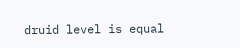druid level is equal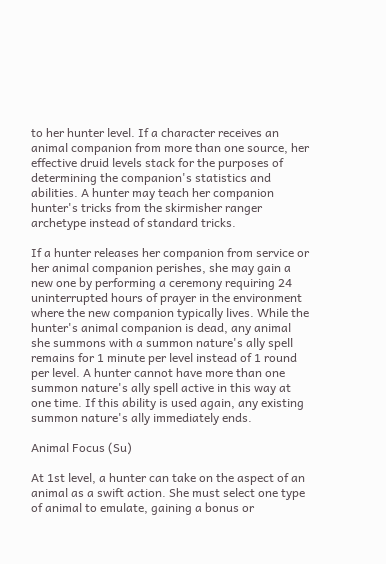to her hunter level. If a character receives an animal companion from more than one source, her effective druid levels stack for the purposes of determining the companion's statistics and abilities. A hunter may teach her companion hunter's tricks from the skirmisher ranger archetype instead of standard tricks.

If a hunter releases her companion from service or her animal companion perishes, she may gain a new one by performing a ceremony requiring 24 uninterrupted hours of prayer in the environment where the new companion typically lives. While the hunter's animal companion is dead, any animal she summons with a summon nature's ally spell remains for 1 minute per level instead of 1 round per level. A hunter cannot have more than one summon nature's ally spell active in this way at one time. If this ability is used again, any existing summon nature's ally immediately ends.

Animal Focus (Su)

At 1st level, a hunter can take on the aspect of an animal as a swift action. She must select one type of animal to emulate, gaining a bonus or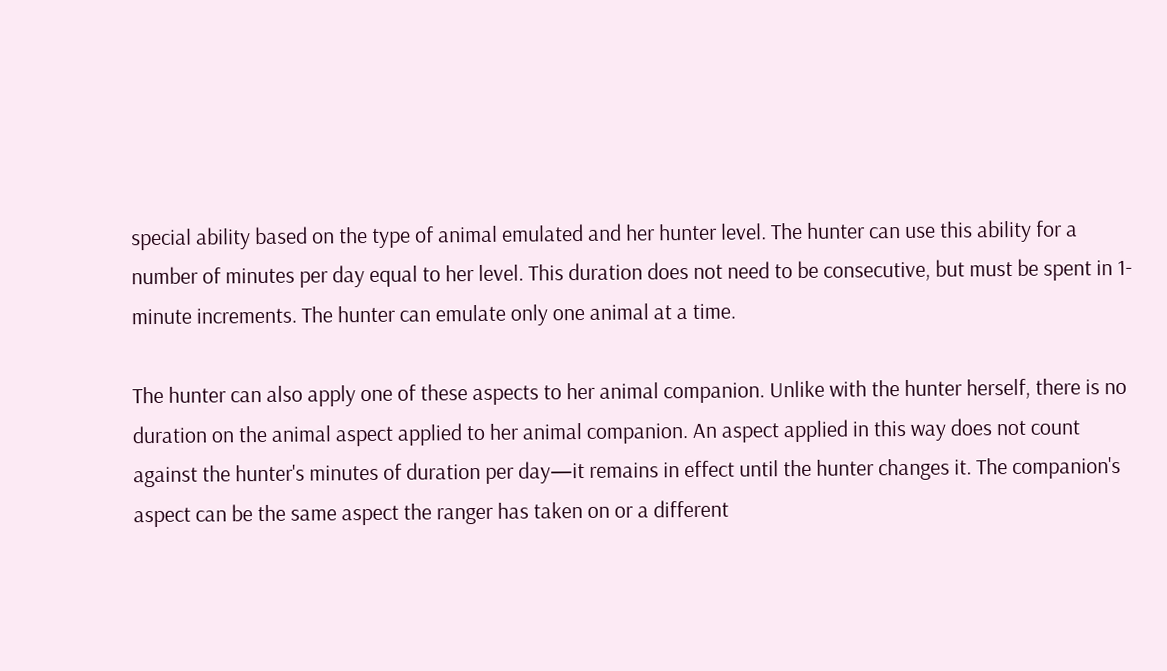special ability based on the type of animal emulated and her hunter level. The hunter can use this ability for a number of minutes per day equal to her level. This duration does not need to be consecutive, but must be spent in 1-minute increments. The hunter can emulate only one animal at a time.

The hunter can also apply one of these aspects to her animal companion. Unlike with the hunter herself, there is no duration on the animal aspect applied to her animal companion. An aspect applied in this way does not count against the hunter's minutes of duration per day—it remains in effect until the hunter changes it. The companion's aspect can be the same aspect the ranger has taken on or a different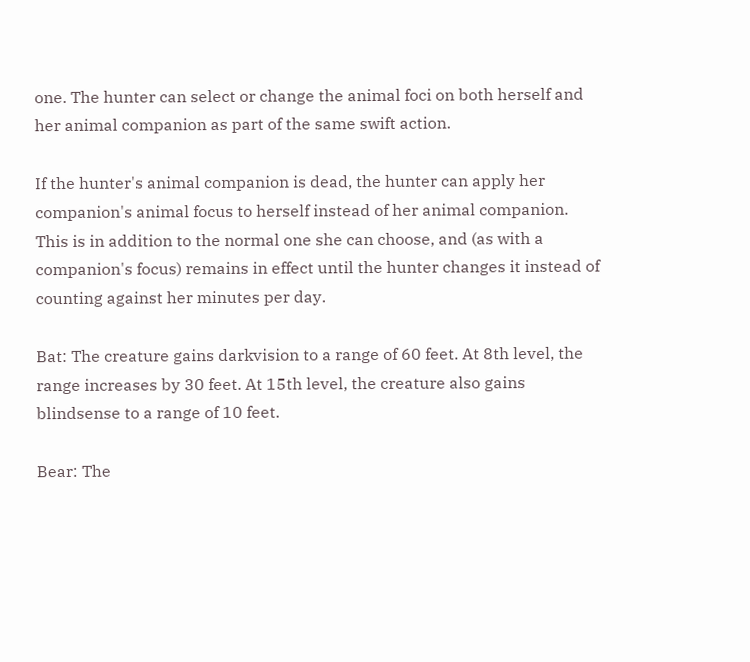one. The hunter can select or change the animal foci on both herself and her animal companion as part of the same swift action.

If the hunter's animal companion is dead, the hunter can apply her companion's animal focus to herself instead of her animal companion. This is in addition to the normal one she can choose, and (as with a companion's focus) remains in effect until the hunter changes it instead of counting against her minutes per day.

Bat: The creature gains darkvision to a range of 60 feet. At 8th level, the range increases by 30 feet. At 15th level, the creature also gains blindsense to a range of 10 feet.

Bear: The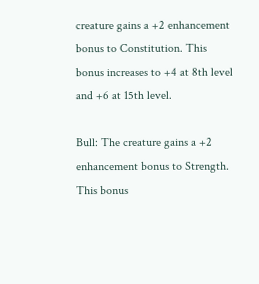creature gains a +2 enhancement bonus to Constitution. This bonus increases to +4 at 8th level and +6 at 15th level.

Bull: The creature gains a +2 enhancement bonus to Strength. This bonus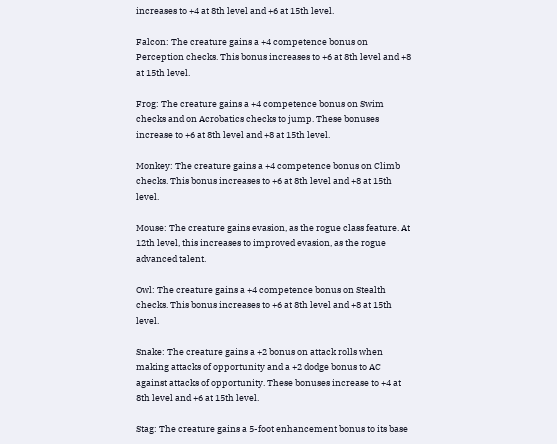increases to +4 at 8th level and +6 at 15th level.

Falcon: The creature gains a +4 competence bonus on Perception checks. This bonus increases to +6 at 8th level and +8 at 15th level.

Frog: The creature gains a +4 competence bonus on Swim checks and on Acrobatics checks to jump. These bonuses increase to +6 at 8th level and +8 at 15th level.

Monkey: The creature gains a +4 competence bonus on Climb checks. This bonus increases to +6 at 8th level and +8 at 15th level.

Mouse: The creature gains evasion, as the rogue class feature. At 12th level, this increases to improved evasion, as the rogue advanced talent.

Owl: The creature gains a +4 competence bonus on Stealth checks. This bonus increases to +6 at 8th level and +8 at 15th level.

Snake: The creature gains a +2 bonus on attack rolls when making attacks of opportunity and a +2 dodge bonus to AC against attacks of opportunity. These bonuses increase to +4 at 8th level and +6 at 15th level.

Stag: The creature gains a 5-foot enhancement bonus to its base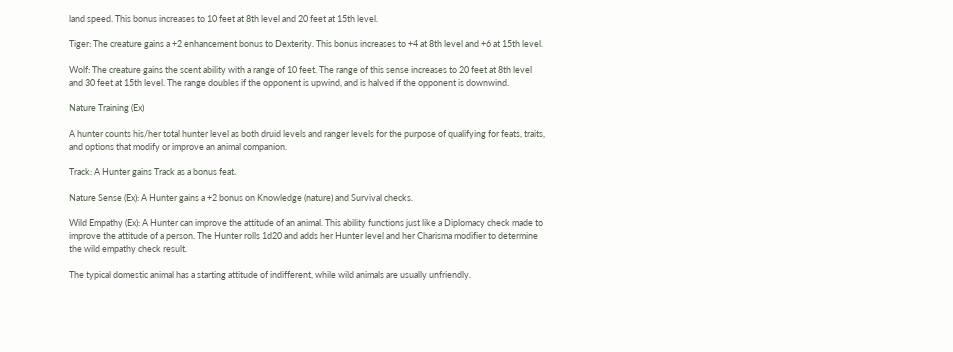land speed. This bonus increases to 10 feet at 8th level and 20 feet at 15th level.

Tiger: The creature gains a +2 enhancement bonus to Dexterity. This bonus increases to +4 at 8th level and +6 at 15th level.

Wolf: The creature gains the scent ability with a range of 10 feet. The range of this sense increases to 20 feet at 8th level and 30 feet at 15th level. The range doubles if the opponent is upwind, and is halved if the opponent is downwind.

Nature Training (Ex)

A hunter counts his/her total hunter level as both druid levels and ranger levels for the purpose of qualifying for feats, traits, and options that modify or improve an animal companion.

Track: A Hunter gains Track as a bonus feat.

Nature Sense (Ex): A Hunter gains a +2 bonus on Knowledge (nature) and Survival checks.

Wild Empathy (Ex): A Hunter can improve the attitude of an animal. This ability functions just like a Diplomacy check made to improve the attitude of a person. The Hunter rolls 1d20 and adds her Hunter level and her Charisma modifier to determine the wild empathy check result.

The typical domestic animal has a starting attitude of indifferent, while wild animals are usually unfriendly.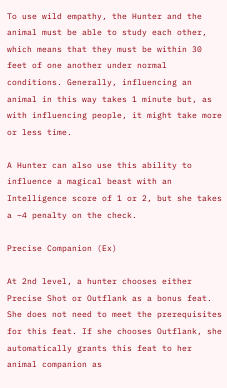To use wild empathy, the Hunter and the animal must be able to study each other, which means that they must be within 30 feet of one another under normal conditions. Generally, influencing an animal in this way takes 1 minute but, as with influencing people, it might take more or less time.

A Hunter can also use this ability to influence a magical beast with an Intelligence score of 1 or 2, but she takes a –4 penalty on the check.

Precise Companion (Ex)

At 2nd level, a hunter chooses either Precise Shot or Outflank as a bonus feat. She does not need to meet the prerequisites for this feat. If she chooses Outflank, she automatically grants this feat to her animal companion as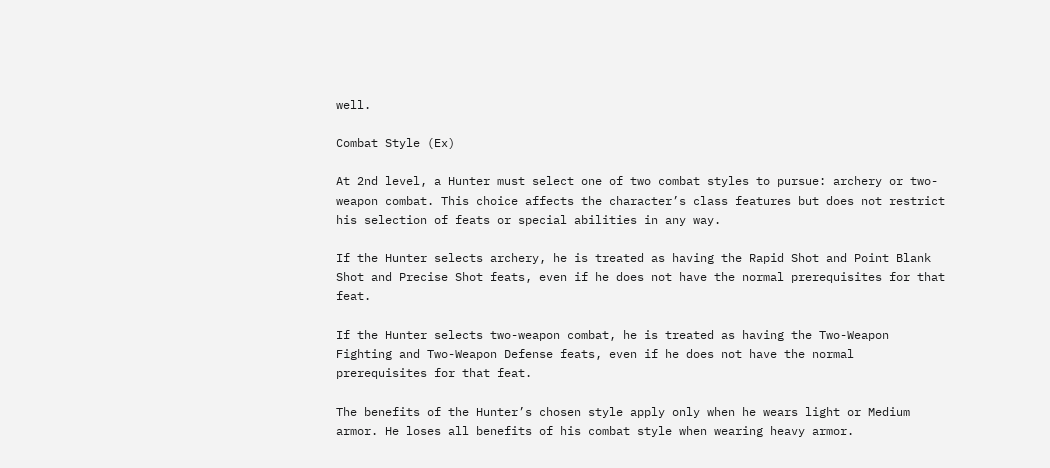well.

Combat Style (Ex)

At 2nd level, a Hunter must select one of two combat styles to pursue: archery or two-weapon combat. This choice affects the character’s class features but does not restrict his selection of feats or special abilities in any way.

If the Hunter selects archery, he is treated as having the Rapid Shot and Point Blank Shot and Precise Shot feats, even if he does not have the normal prerequisites for that feat.

If the Hunter selects two-weapon combat, he is treated as having the Two-Weapon Fighting and Two-Weapon Defense feats, even if he does not have the normal prerequisites for that feat.

The benefits of the Hunter’s chosen style apply only when he wears light or Medium armor. He loses all benefits of his combat style when wearing heavy armor.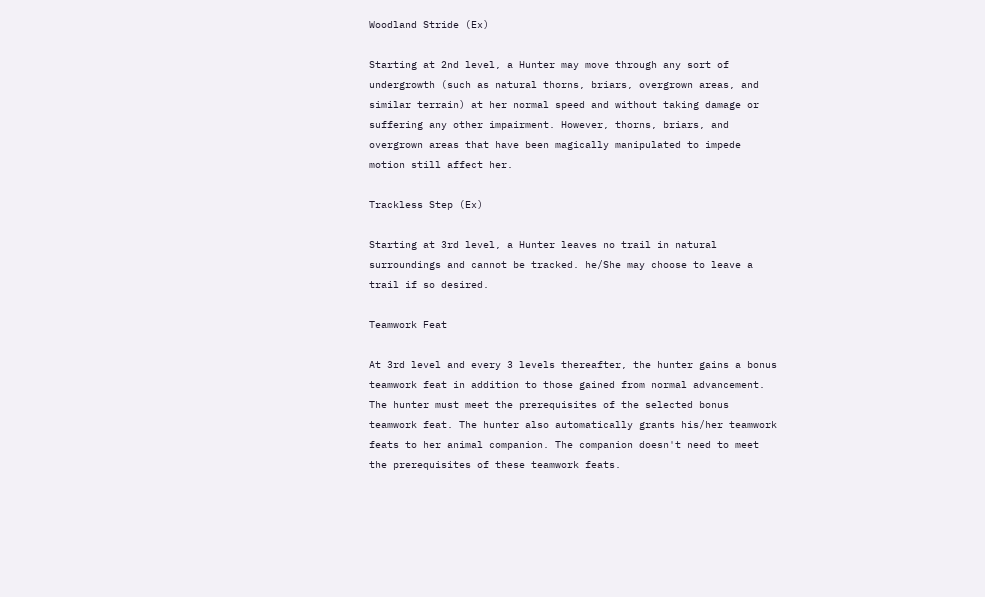Woodland Stride (Ex)

Starting at 2nd level, a Hunter may move through any sort of undergrowth (such as natural thorns, briars, overgrown areas, and similar terrain) at her normal speed and without taking damage or suffering any other impairment. However, thorns, briars, and overgrown areas that have been magically manipulated to impede motion still affect her.

Trackless Step (Ex)

Starting at 3rd level, a Hunter leaves no trail in natural surroundings and cannot be tracked. he/She may choose to leave a trail if so desired.

Teamwork Feat

At 3rd level and every 3 levels thereafter, the hunter gains a bonus teamwork feat in addition to those gained from normal advancement. The hunter must meet the prerequisites of the selected bonus teamwork feat. The hunter also automatically grants his/her teamwork feats to her animal companion. The companion doesn't need to meet the prerequisites of these teamwork feats.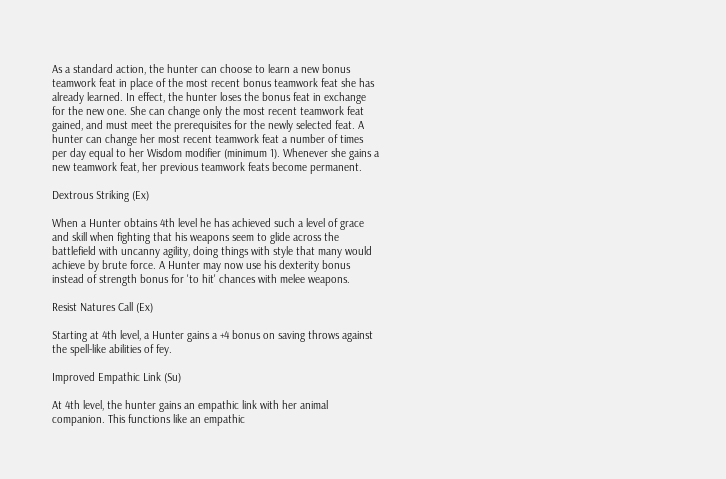As a standard action, the hunter can choose to learn a new bonus teamwork feat in place of the most recent bonus teamwork feat she has already learned. In effect, the hunter loses the bonus feat in exchange for the new one. She can change only the most recent teamwork feat gained, and must meet the prerequisites for the newly selected feat. A hunter can change her most recent teamwork feat a number of times per day equal to her Wisdom modifier (minimum 1). Whenever she gains a new teamwork feat, her previous teamwork feats become permanent.

Dextrous Striking (Ex)

When a Hunter obtains 4th level he has achieved such a level of grace and skill when fighting that his weapons seem to glide across the battlefield with uncanny agility, doing things with style that many would achieve by brute force. A Hunter may now use his dexterity bonus instead of strength bonus for 'to hit' chances with melee weapons.

Resist Natures Call (Ex)

Starting at 4th level, a Hunter gains a +4 bonus on saving throws against the spell-like abilities of fey.

Improved Empathic Link (Su)

At 4th level, the hunter gains an empathic link with her animal companion. This functions like an empathic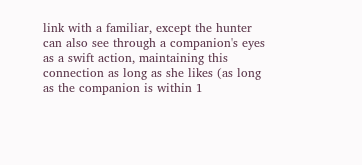link with a familiar, except the hunter can also see through a companion's eyes as a swift action, maintaining this connection as long as she likes (as long as the companion is within 1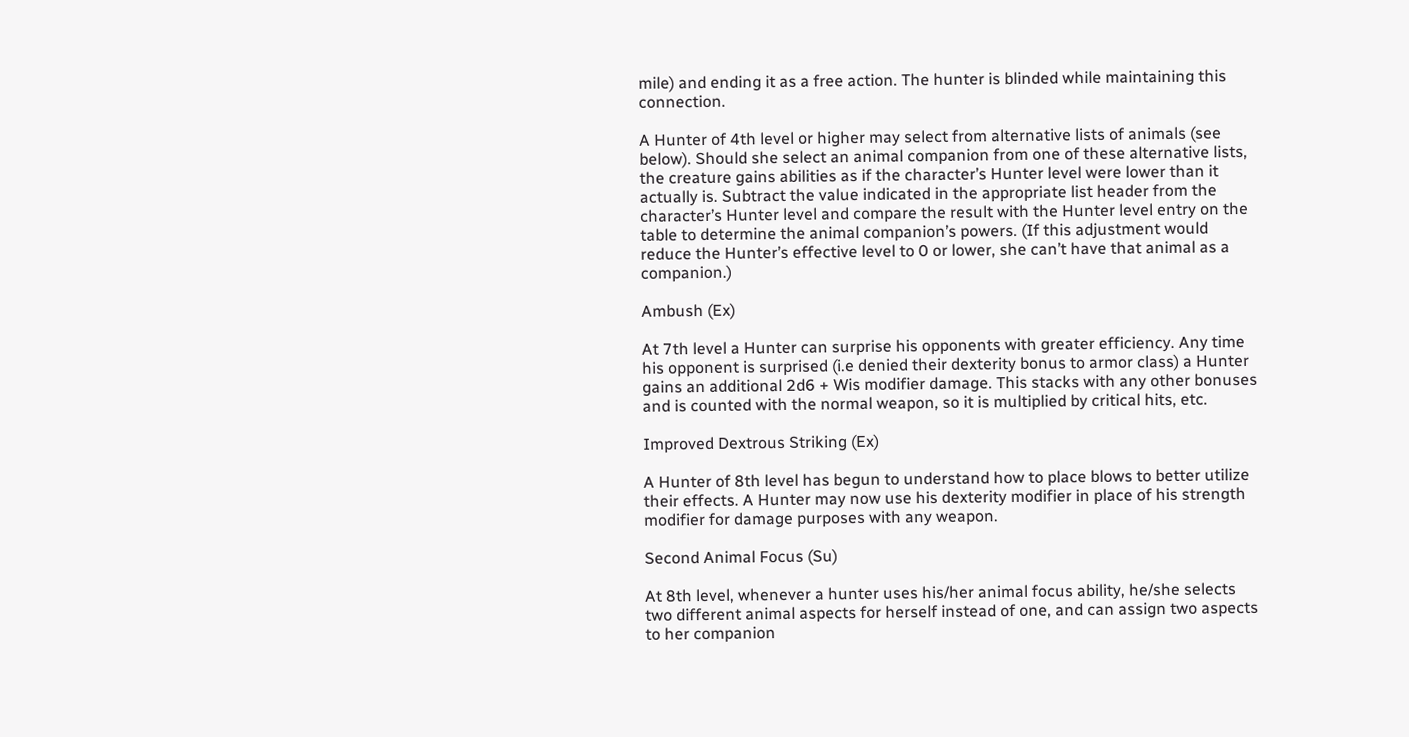mile) and ending it as a free action. The hunter is blinded while maintaining this connection.

A Hunter of 4th level or higher may select from alternative lists of animals (see below). Should she select an animal companion from one of these alternative lists, the creature gains abilities as if the character’s Hunter level were lower than it actually is. Subtract the value indicated in the appropriate list header from the character’s Hunter level and compare the result with the Hunter level entry on the table to determine the animal companion’s powers. (If this adjustment would reduce the Hunter’s effective level to 0 or lower, she can’t have that animal as a companion.)

Ambush (Ex)

At 7th level a Hunter can surprise his opponents with greater efficiency. Any time his opponent is surprised (i.e denied their dexterity bonus to armor class) a Hunter gains an additional 2d6 + Wis modifier damage. This stacks with any other bonuses and is counted with the normal weapon, so it is multiplied by critical hits, etc.

Improved Dextrous Striking (Ex)

A Hunter of 8th level has begun to understand how to place blows to better utilize their effects. A Hunter may now use his dexterity modifier in place of his strength modifier for damage purposes with any weapon.

Second Animal Focus (Su)

At 8th level, whenever a hunter uses his/her animal focus ability, he/she selects two different animal aspects for herself instead of one, and can assign two aspects to her companion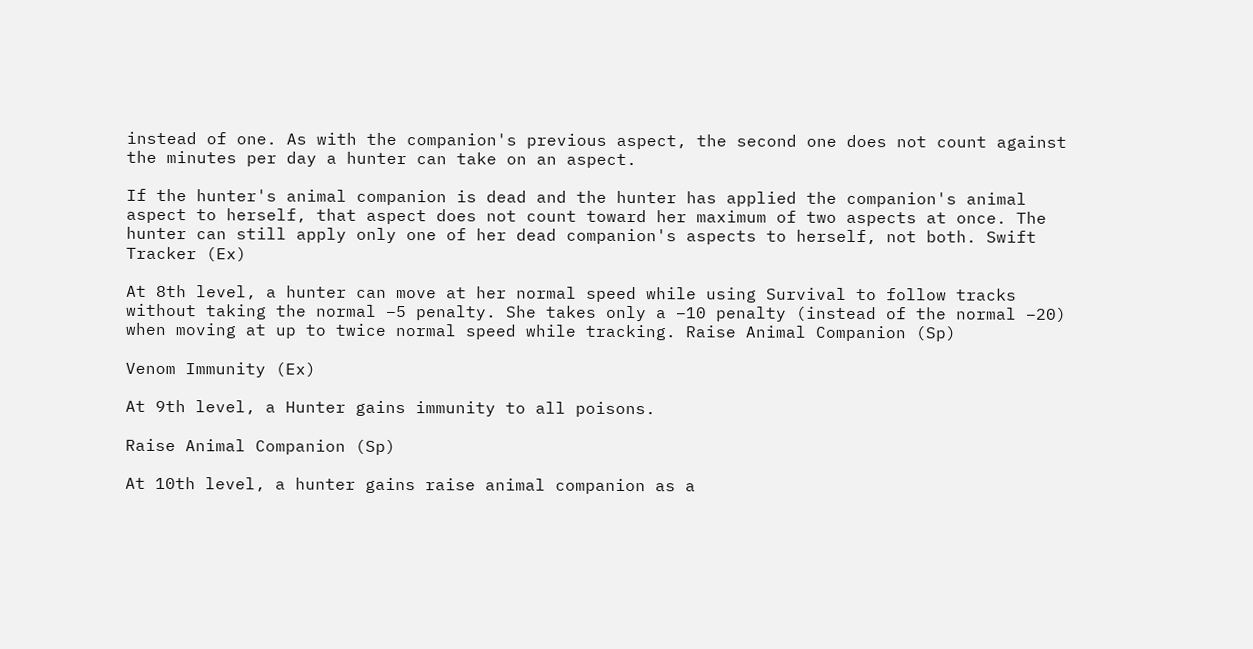instead of one. As with the companion's previous aspect, the second one does not count against the minutes per day a hunter can take on an aspect.

If the hunter's animal companion is dead and the hunter has applied the companion's animal aspect to herself, that aspect does not count toward her maximum of two aspects at once. The hunter can still apply only one of her dead companion's aspects to herself, not both. Swift Tracker (Ex)

At 8th level, a hunter can move at her normal speed while using Survival to follow tracks without taking the normal –5 penalty. She takes only a –10 penalty (instead of the normal –20) when moving at up to twice normal speed while tracking. Raise Animal Companion (Sp)

Venom Immunity (Ex)

At 9th level, a Hunter gains immunity to all poisons.

Raise Animal Companion (Sp)

At 10th level, a hunter gains raise animal companion as a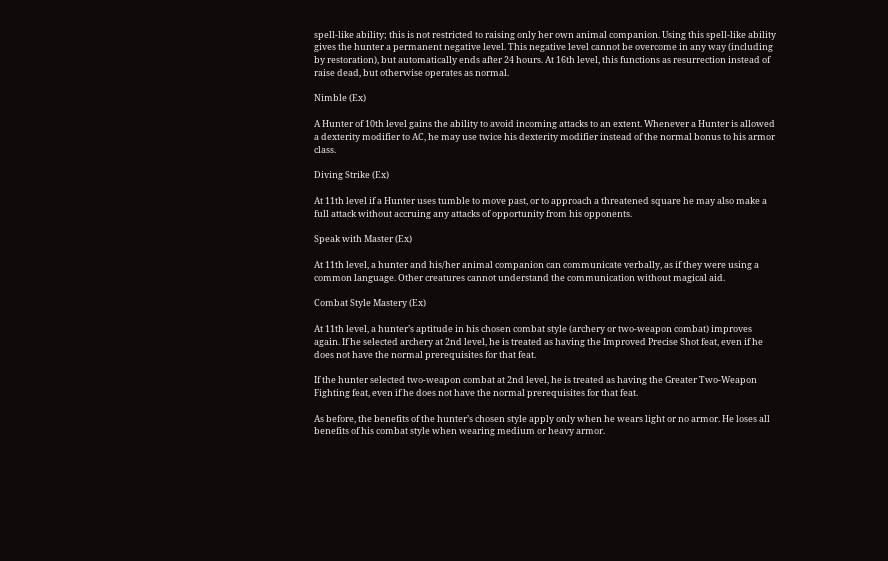spell-like ability; this is not restricted to raising only her own animal companion. Using this spell-like ability gives the hunter a permanent negative level. This negative level cannot be overcome in any way (including by restoration), but automatically ends after 24 hours. At 16th level, this functions as resurrection instead of raise dead, but otherwise operates as normal.

Nimble (Ex)

A Hunter of 10th level gains the ability to avoid incoming attacks to an extent. Whenever a Hunter is allowed a dexterity modifier to AC, he may use twice his dexterity modifier instead of the normal bonus to his armor class.

Diving Strike (Ex)

At 11th level if a Hunter uses tumble to move past, or to approach a threatened square he may also make a full attack without accruing any attacks of opportunity from his opponents.

Speak with Master (Ex)

At 11th level, a hunter and his/her animal companion can communicate verbally, as if they were using a common language. Other creatures cannot understand the communication without magical aid.

Combat Style Mastery (Ex)

At 11th level, a hunter’s aptitude in his chosen combat style (archery or two-weapon combat) improves again. If he selected archery at 2nd level, he is treated as having the Improved Precise Shot feat, even if he does not have the normal prerequisites for that feat.

If the hunter selected two-weapon combat at 2nd level, he is treated as having the Greater Two-Weapon Fighting feat, even if he does not have the normal prerequisites for that feat.

As before, the benefits of the hunter’s chosen style apply only when he wears light or no armor. He loses all benefits of his combat style when wearing medium or heavy armor.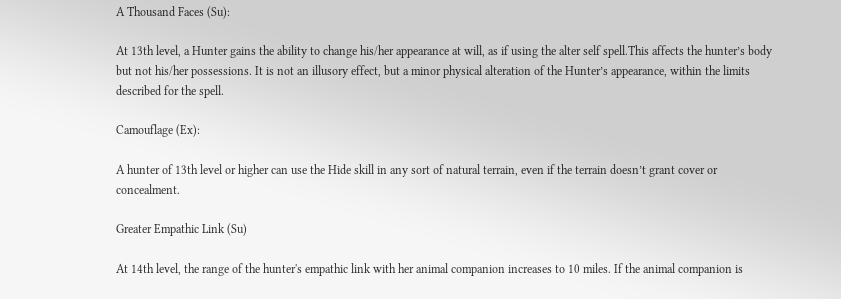A Thousand Faces (Su):

At 13th level, a Hunter gains the ability to change his/her appearance at will, as if using the alter self spell.This affects the hunter’s body but not his/her possessions. It is not an illusory effect, but a minor physical alteration of the Hunter’s appearance, within the limits described for the spell.

Camouflage (Ex):

A hunter of 13th level or higher can use the Hide skill in any sort of natural terrain, even if the terrain doesn’t grant cover or concealment.

Greater Empathic Link (Su)

At 14th level, the range of the hunter's empathic link with her animal companion increases to 10 miles. If the animal companion is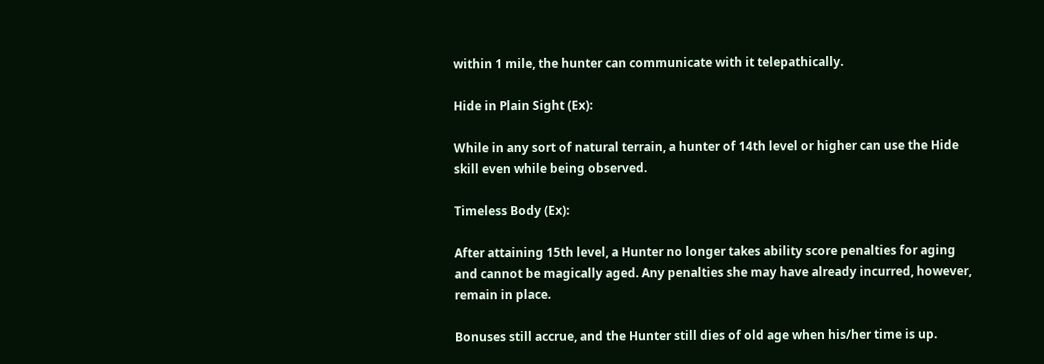within 1 mile, the hunter can communicate with it telepathically.

Hide in Plain Sight (Ex):

While in any sort of natural terrain, a hunter of 14th level or higher can use the Hide skill even while being observed.

Timeless Body (Ex):

After attaining 15th level, a Hunter no longer takes ability score penalties for aging and cannot be magically aged. Any penalties she may have already incurred, however, remain in place.

Bonuses still accrue, and the Hunter still dies of old age when his/her time is up.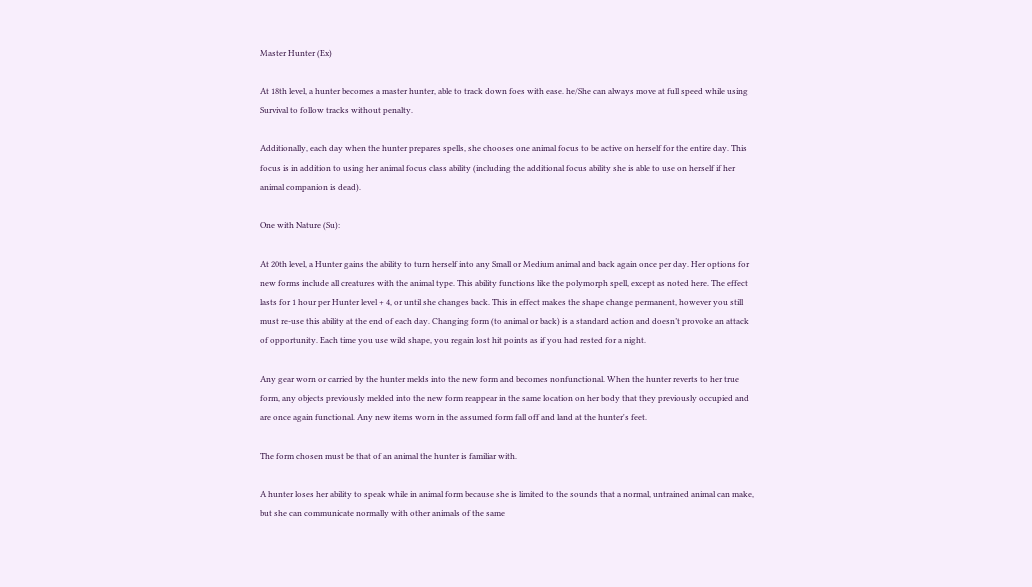Master Hunter (Ex)

At 18th level, a hunter becomes a master hunter, able to track down foes with ease. he/She can always move at full speed while using Survival to follow tracks without penalty.

Additionally, each day when the hunter prepares spells, she chooses one animal focus to be active on herself for the entire day. This focus is in addition to using her animal focus class ability (including the additional focus ability she is able to use on herself if her animal companion is dead).

One with Nature (Su):

At 20th level, a Hunter gains the ability to turn herself into any Small or Medium animal and back again once per day. Her options for new forms include all creatures with the animal type. This ability functions like the polymorph spell, except as noted here. The effect lasts for 1 hour per Hunter level + 4, or until she changes back. This in effect makes the shape change permanent, however you still must re-use this ability at the end of each day. Changing form (to animal or back) is a standard action and doesn’t provoke an attack of opportunity. Each time you use wild shape, you regain lost hit points as if you had rested for a night.

Any gear worn or carried by the hunter melds into the new form and becomes nonfunctional. When the hunter reverts to her true form, any objects previously melded into the new form reappear in the same location on her body that they previously occupied and are once again functional. Any new items worn in the assumed form fall off and land at the hunter's feet.

The form chosen must be that of an animal the hunter is familiar with.

A hunter loses her ability to speak while in animal form because she is limited to the sounds that a normal, untrained animal can make, but she can communicate normally with other animals of the same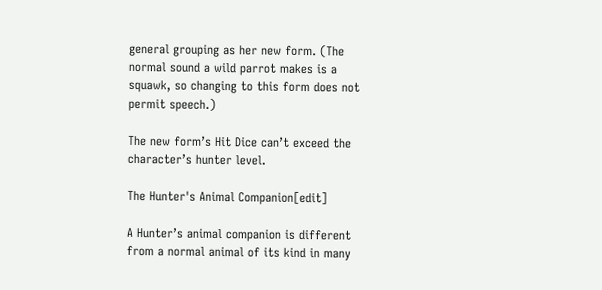general grouping as her new form. (The normal sound a wild parrot makes is a squawk, so changing to this form does not permit speech.)

The new form’s Hit Dice can’t exceed the character’s hunter level.

The Hunter's Animal Companion[edit]

A Hunter’s animal companion is different from a normal animal of its kind in many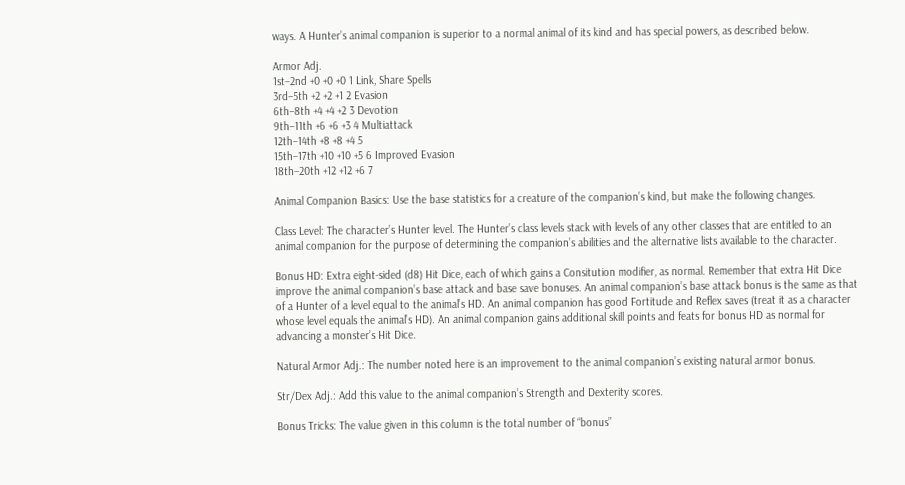ways. A Hunter’s animal companion is superior to a normal animal of its kind and has special powers, as described below.

Armor Adj.
1st–2nd +0 +0 +0 1 Link, Share Spells
3rd–5th +2 +2 +1 2 Evasion
6th–8th +4 +4 +2 3 Devotion
9th–11th +6 +6 +3 4 Multiattack
12th–14th +8 +8 +4 5
15th–17th +10 +10 +5 6 Improved Evasion
18th–20th +12 +12 +6 7

Animal Companion Basics: Use the base statistics for a creature of the companion’s kind, but make the following changes.

Class Level: The character’s Hunter level. The Hunter’s class levels stack with levels of any other classes that are entitled to an animal companion for the purpose of determining the companion’s abilities and the alternative lists available to the character.

Bonus HD: Extra eight-sided (d8) Hit Dice, each of which gains a Consitution modifier, as normal. Remember that extra Hit Dice improve the animal companion’s base attack and base save bonuses. An animal companion’s base attack bonus is the same as that of a Hunter of a level equal to the animal’s HD. An animal companion has good Fortitude and Reflex saves (treat it as a character whose level equals the animal’s HD). An animal companion gains additional skill points and feats for bonus HD as normal for advancing a monster’s Hit Dice.

Natural Armor Adj.: The number noted here is an improvement to the animal companion’s existing natural armor bonus.

Str/Dex Adj.: Add this value to the animal companion’s Strength and Dexterity scores.

Bonus Tricks: The value given in this column is the total number of “bonus”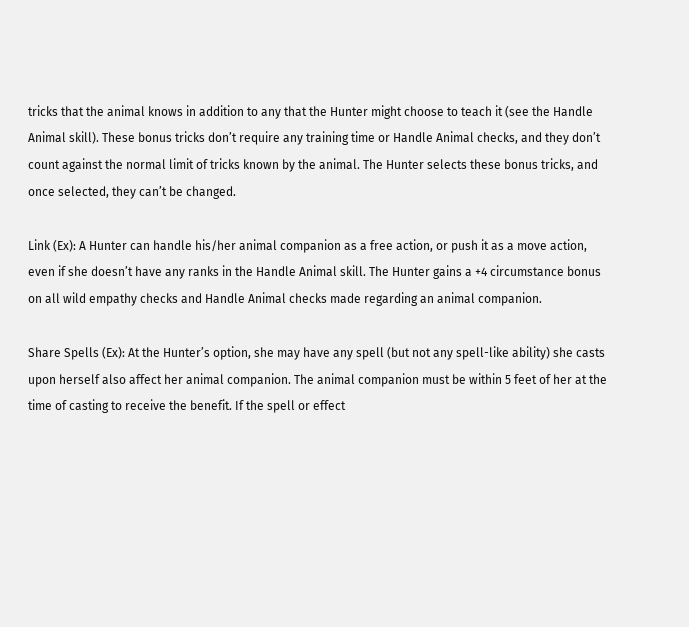tricks that the animal knows in addition to any that the Hunter might choose to teach it (see the Handle Animal skill). These bonus tricks don’t require any training time or Handle Animal checks, and they don’t count against the normal limit of tricks known by the animal. The Hunter selects these bonus tricks, and once selected, they can’t be changed.

Link (Ex): A Hunter can handle his/her animal companion as a free action, or push it as a move action, even if she doesn’t have any ranks in the Handle Animal skill. The Hunter gains a +4 circumstance bonus on all wild empathy checks and Handle Animal checks made regarding an animal companion.

Share Spells (Ex): At the Hunter’s option, she may have any spell (but not any spell-like ability) she casts upon herself also affect her animal companion. The animal companion must be within 5 feet of her at the time of casting to receive the benefit. If the spell or effect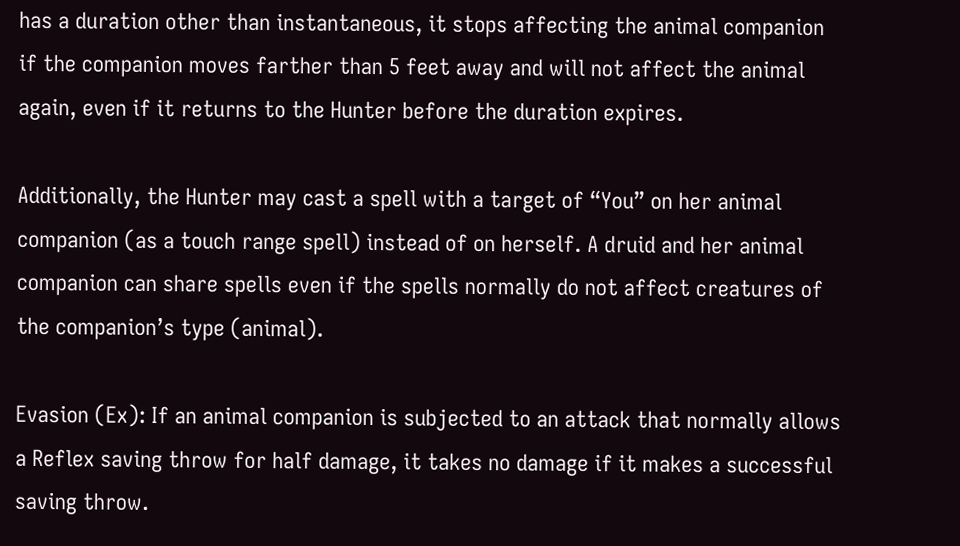has a duration other than instantaneous, it stops affecting the animal companion if the companion moves farther than 5 feet away and will not affect the animal again, even if it returns to the Hunter before the duration expires.

Additionally, the Hunter may cast a spell with a target of “You” on her animal companion (as a touch range spell) instead of on herself. A druid and her animal companion can share spells even if the spells normally do not affect creatures of the companion’s type (animal).

Evasion (Ex): If an animal companion is subjected to an attack that normally allows a Reflex saving throw for half damage, it takes no damage if it makes a successful saving throw.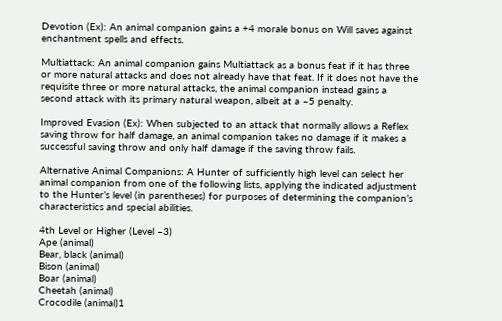Devotion (Ex): An animal companion gains a +4 morale bonus on Will saves against enchantment spells and effects.

Multiattack: An animal companion gains Multiattack as a bonus feat if it has three or more natural attacks and does not already have that feat. If it does not have the requisite three or more natural attacks, the animal companion instead gains a second attack with its primary natural weapon, albeit at a –5 penalty.

Improved Evasion (Ex): When subjected to an attack that normally allows a Reflex saving throw for half damage, an animal companion takes no damage if it makes a successful saving throw and only half damage if the saving throw fails.

Alternative Animal Companions: A Hunter of sufficiently high level can select her animal companion from one of the following lists, applying the indicated adjustment to the Hunter’s level (in parentheses) for purposes of determining the companion’s characteristics and special abilities.

4th Level or Higher (Level –3)
Ape (animal)
Bear, black (animal)
Bison (animal)
Boar (animal)
Cheetah (animal)
Crocodile (animal)1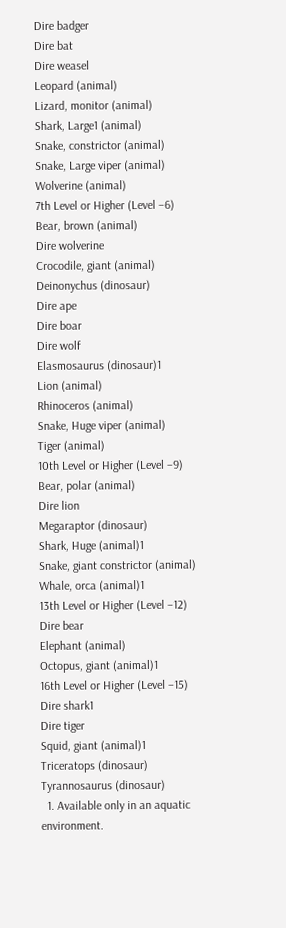Dire badger
Dire bat
Dire weasel
Leopard (animal)
Lizard, monitor (animal)
Shark, Large1 (animal)
Snake, constrictor (animal)
Snake, Large viper (animal)
Wolverine (animal)
7th Level or Higher (Level –6)
Bear, brown (animal)
Dire wolverine
Crocodile, giant (animal)
Deinonychus (dinosaur)
Dire ape
Dire boar
Dire wolf
Elasmosaurus (dinosaur)1
Lion (animal)
Rhinoceros (animal)
Snake, Huge viper (animal)
Tiger (animal)
10th Level or Higher (Level –9)
Bear, polar (animal)
Dire lion
Megaraptor (dinosaur)
Shark, Huge (animal)1
Snake, giant constrictor (animal)
Whale, orca (animal)1
13th Level or Higher (Level –12)
Dire bear
Elephant (animal)
Octopus, giant (animal)1
16th Level or Higher (Level –15)
Dire shark1
Dire tiger
Squid, giant (animal)1
Triceratops (dinosaur)
Tyrannosaurus (dinosaur)
  1. Available only in an aquatic environment.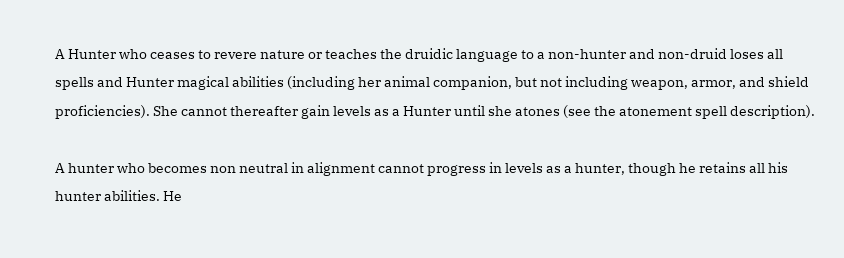A Hunter who ceases to revere nature or teaches the druidic language to a non-hunter and non-druid loses all spells and Hunter magical abilities (including her animal companion, but not including weapon, armor, and shield proficiencies). She cannot thereafter gain levels as a Hunter until she atones (see the atonement spell description).

A hunter who becomes non neutral in alignment cannot progress in levels as a hunter, though he retains all his hunter abilities. He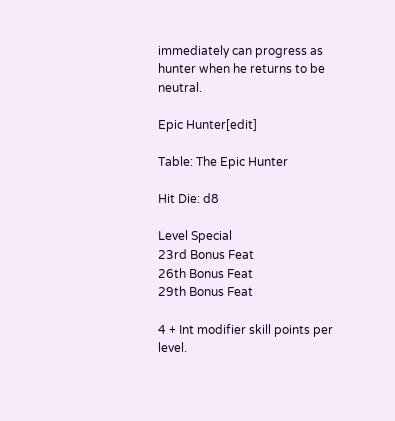immediately can progress as hunter when he returns to be neutral.

Epic Hunter[edit]

Table: The Epic Hunter

Hit Die: d8

Level Special
23rd Bonus Feat
26th Bonus Feat
29th Bonus Feat

4 + Int modifier skill points per level.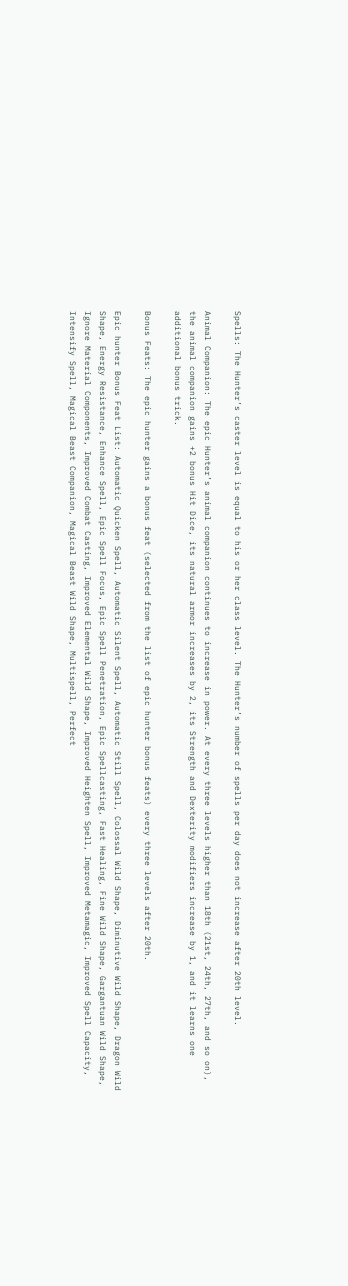Spells: The Hunter’s caster level is equal to his or her class level. The Hunter’s number of spells per day does not increase after 20th level.

Animal Companion: The epic Hunter’s animal companion continues to increase in power. At every three levels higher than 18th (21st, 24th, 27th, and so on), the animal companion gains +2 bonus Hit Dice, its natural armor increases by 2, its Strength and Dexterity modifiers increase by 1, and it learns one additional bonus trick.

Bonus Feats: The epic hunter gains a bonus feat (selected from the list of epic hunter bonus feats) every three levels after 20th.

Epic hunter Bonus Feat List: Automatic Quicken Spell, Automatic Silent Spell, Automatic Still Spell, Colossal Wild Shape, Diminutive Wild Shape, Dragon Wild Shape, Energy Resistance, Enhance Spell, Epic Spell Focus, Epic Spell Penetration, Epic Spellcasting, Fast Healing, Fine Wild Shape, Gargantuan Wild Shape, Ignore Material Components, Improved Combat Casting, Improved Elemental Wild Shape, Improved Heighten Spell, Improved Metamagic, Improved Spell Capacity, Intensify Spell, Magical Beast Companion, Magical Beast Wild Shape, Multispell, Perfect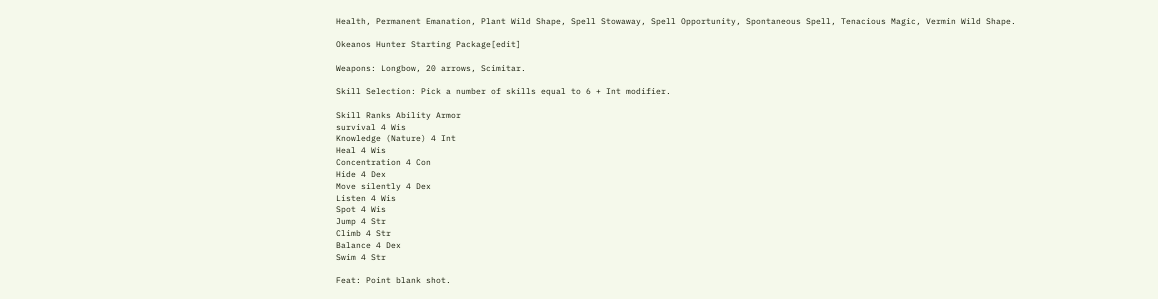Health, Permanent Emanation, Plant Wild Shape, Spell Stowaway, Spell Opportunity, Spontaneous Spell, Tenacious Magic, Vermin Wild Shape.

Okeanos Hunter Starting Package[edit]

Weapons: Longbow, 20 arrows, Scimitar.

Skill Selection: Pick a number of skills equal to 6 + Int modifier.

Skill Ranks Ability Armor
survival 4 Wis
Knowledge (Nature) 4 Int
Heal 4 Wis
Concentration 4 Con
Hide 4 Dex
Move silently 4 Dex
Listen 4 Wis
Spot 4 Wis
Jump 4 Str
Climb 4 Str
Balance 4 Dex
Swim 4 Str

Feat: Point blank shot.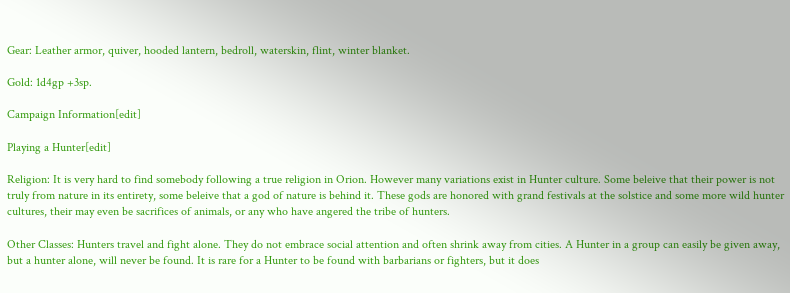Gear: Leather armor, quiver, hooded lantern, bedroll, waterskin, flint, winter blanket.

Gold: 1d4gp +3sp.

Campaign Information[edit]

Playing a Hunter[edit]

Religion: It is very hard to find somebody following a true religion in Orion. However many variations exist in Hunter culture. Some beleive that their power is not truly from nature in its entirety, some beleive that a god of nature is behind it. These gods are honored with grand festivals at the solstice and some more wild hunter cultures, their may even be sacrifices of animals, or any who have angered the tribe of hunters.

Other Classes: Hunters travel and fight alone. They do not embrace social attention and often shrink away from cities. A Hunter in a group can easily be given away, but a hunter alone, will never be found. It is rare for a Hunter to be found with barbarians or fighters, but it does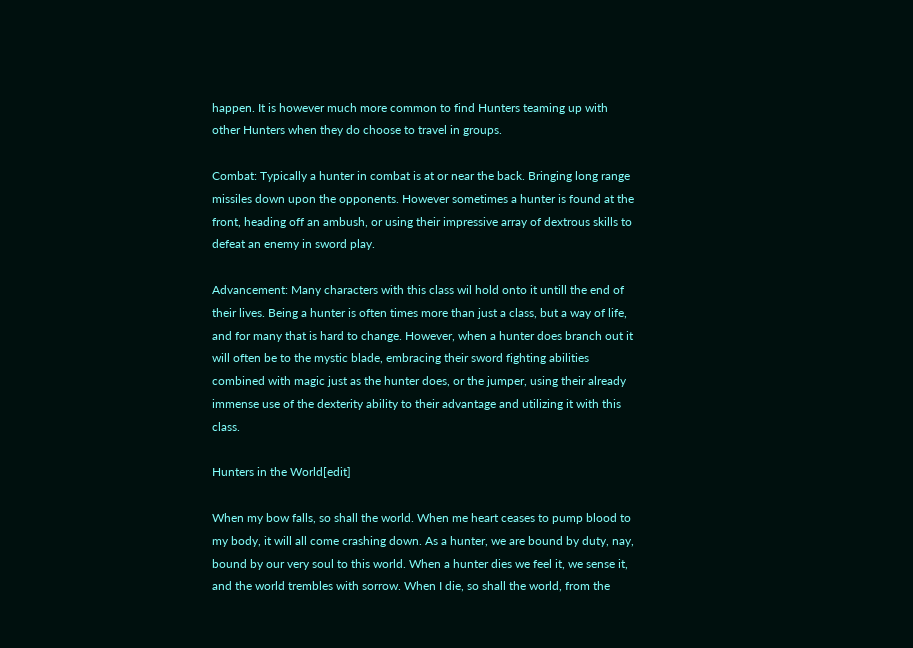happen. It is however much more common to find Hunters teaming up with other Hunters when they do choose to travel in groups.

Combat: Typically a hunter in combat is at or near the back. Bringing long range missiles down upon the opponents. However sometimes a hunter is found at the front, heading off an ambush, or using their impressive array of dextrous skills to defeat an enemy in sword play.

Advancement: Many characters with this class wil hold onto it untill the end of their lives. Being a hunter is often times more than just a class, but a way of life, and for many that is hard to change. However, when a hunter does branch out it will often be to the mystic blade, embracing their sword fighting abilities combined with magic just as the hunter does, or the jumper, using their already immense use of the dexterity ability to their advantage and utilizing it with this class.

Hunters in the World[edit]

When my bow falls, so shall the world. When me heart ceases to pump blood to my body, it will all come crashing down. As a hunter, we are bound by duty, nay, bound by our very soul to this world. When a hunter dies we feel it, we sense it, and the world trembles with sorrow. When I die, so shall the world, from the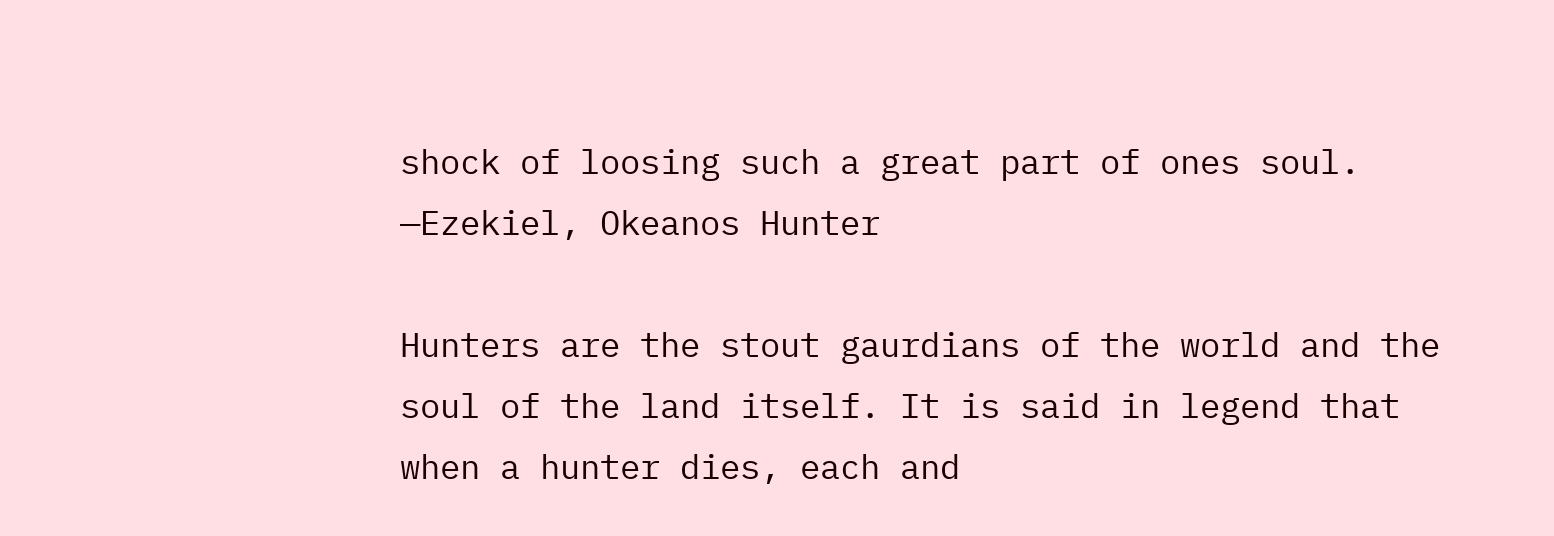shock of loosing such a great part of ones soul.
—Ezekiel, Okeanos Hunter

Hunters are the stout gaurdians of the world and the soul of the land itself. It is said in legend that when a hunter dies, each and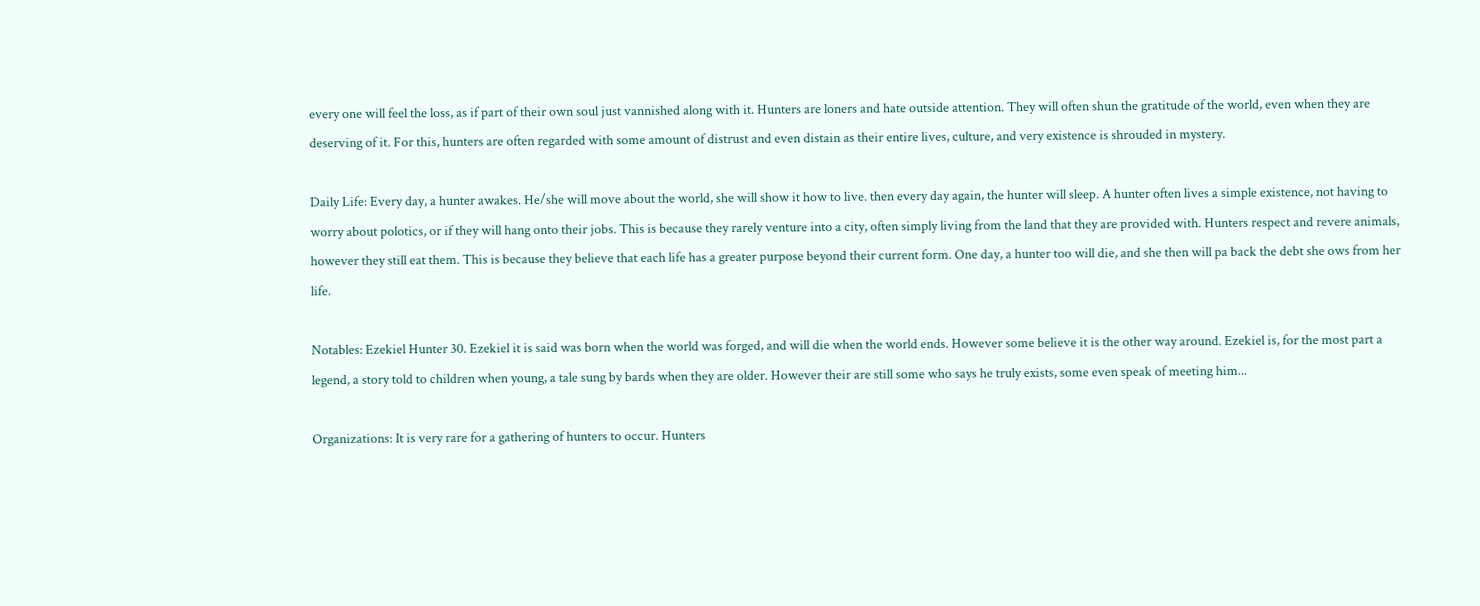every one will feel the loss, as if part of their own soul just vannished along with it. Hunters are loners and hate outside attention. They will often shun the gratitude of the world, even when they are deserving of it. For this, hunters are often regarded with some amount of distrust and even distain as their entire lives, culture, and very existence is shrouded in mystery.

Daily Life: Every day, a hunter awakes. He/she will move about the world, she will show it how to live. then every day again, the hunter will sleep. A hunter often lives a simple existence, not having to worry about polotics, or if they will hang onto their jobs. This is because they rarely venture into a city, often simply living from the land that they are provided with. Hunters respect and revere animals, however they still eat them. This is because they believe that each life has a greater purpose beyond their current form. One day, a hunter too will die, and she then will pa back the debt she ows from her life.

Notables: Ezekiel Hunter 30. Ezekiel it is said was born when the world was forged, and will die when the world ends. However some believe it is the other way around. Ezekiel is, for the most part a legend, a story told to children when young, a tale sung by bards when they are older. However their are still some who says he truly exists, some even speak of meeting him...

Organizations: It is very rare for a gathering of hunters to occur. Hunters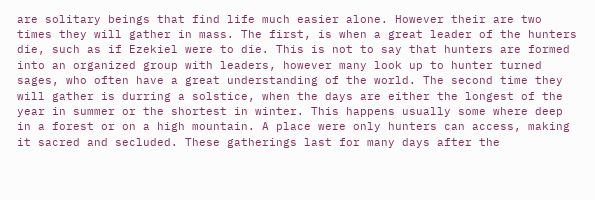are solitary beings that find life much easier alone. However their are two times they will gather in mass. The first, is when a great leader of the hunters die, such as if Ezekiel were to die. This is not to say that hunters are formed into an organized group with leaders, however many look up to hunter turned sages, who often have a great understanding of the world. The second time they will gather is durring a solstice, when the days are either the longest of the year in summer or the shortest in winter. This happens usually some where deep in a forest or on a high mountain. A place were only hunters can access, making it sacred and secluded. These gatherings last for many days after the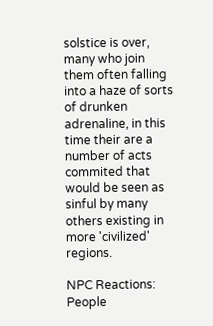solstice is over, many who join them often falling into a haze of sorts of drunken adrenaline, in this time their are a number of acts commited that would be seen as sinful by many others existing in more 'civilized' regions.

NPC Reactions: People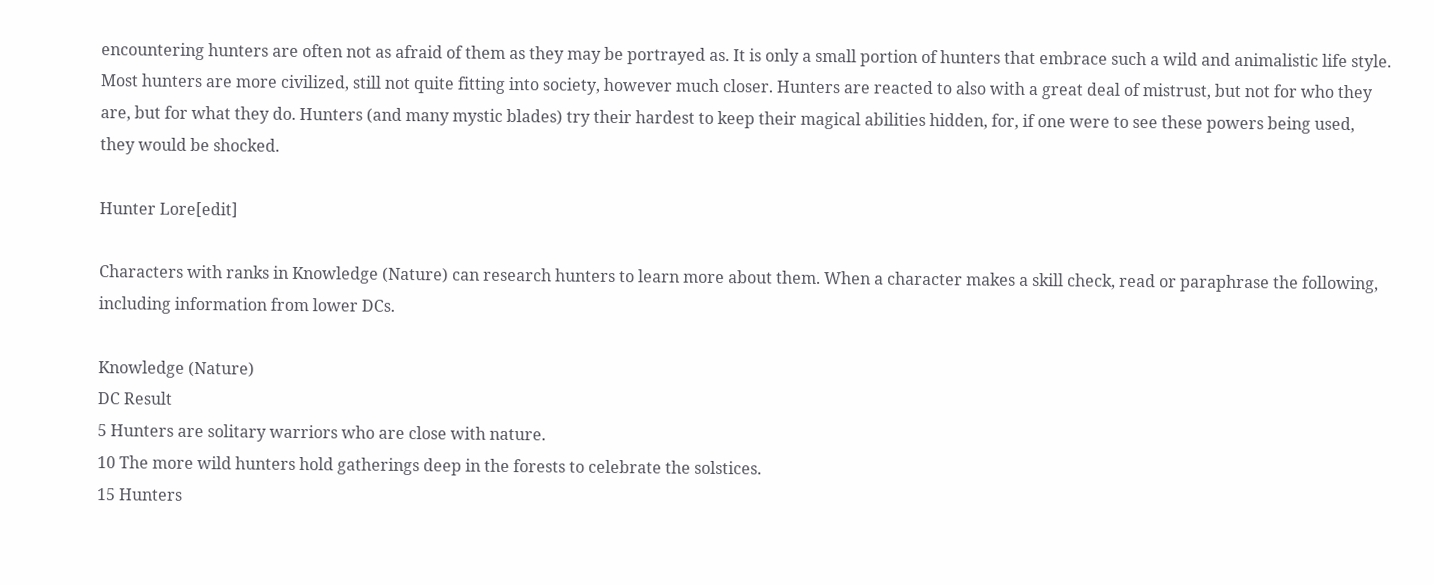encountering hunters are often not as afraid of them as they may be portrayed as. It is only a small portion of hunters that embrace such a wild and animalistic life style. Most hunters are more civilized, still not quite fitting into society, however much closer. Hunters are reacted to also with a great deal of mistrust, but not for who they are, but for what they do. Hunters (and many mystic blades) try their hardest to keep their magical abilities hidden, for, if one were to see these powers being used, they would be shocked.

Hunter Lore[edit]

Characters with ranks in Knowledge (Nature) can research hunters to learn more about them. When a character makes a skill check, read or paraphrase the following, including information from lower DCs.

Knowledge (Nature)
DC Result
5 Hunters are solitary warriors who are close with nature.
10 The more wild hunters hold gatherings deep in the forests to celebrate the solstices.
15 Hunters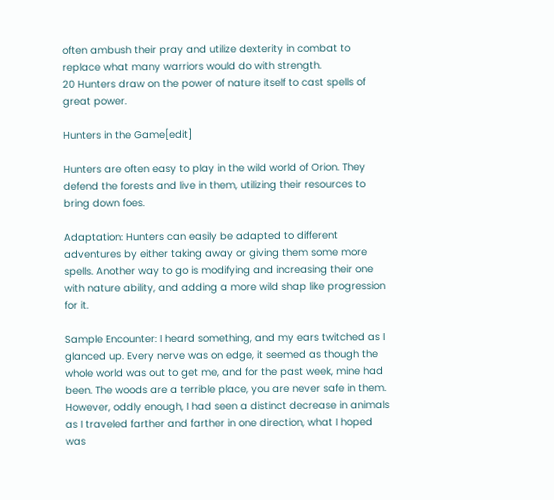often ambush their pray and utilize dexterity in combat to replace what many warriors would do with strength.
20 Hunters draw on the power of nature itself to cast spells of great power.

Hunters in the Game[edit]

Hunters are often easy to play in the wild world of Orion. They defend the forests and live in them, utilizing their resources to bring down foes.

Adaptation: Hunters can easily be adapted to different adventures by either taking away or giving them some more spells. Another way to go is modifying and increasing their one with nature ability, and adding a more wild shap like progression for it.

Sample Encounter: I heard something, and my ears twitched as I glanced up. Every nerve was on edge, it seemed as though the whole world was out to get me, and for the past week, mine had been. The woods are a terrible place, you are never safe in them. However, oddly enough, I had seen a distinct decrease in animals as I traveled farther and farther in one direction, what I hoped was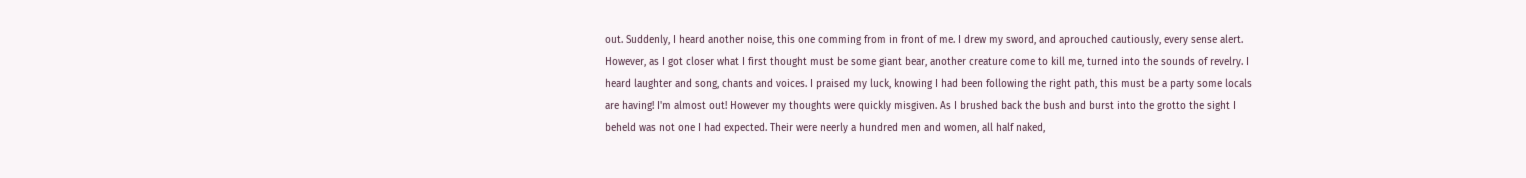out. Suddenly, I heard another noise, this one comming from in front of me. I drew my sword, and aprouched cautiously, every sense alert. However, as I got closer what I first thought must be some giant bear, another creature come to kill me, turned into the sounds of revelry. I heard laughter and song, chants and voices. I praised my luck, knowing I had been following the right path, this must be a party some locals are having! I'm almost out! However my thoughts were quickly misgiven. As I brushed back the bush and burst into the grotto the sight I beheld was not one I had expected. Their were neerly a hundred men and women, all half naked,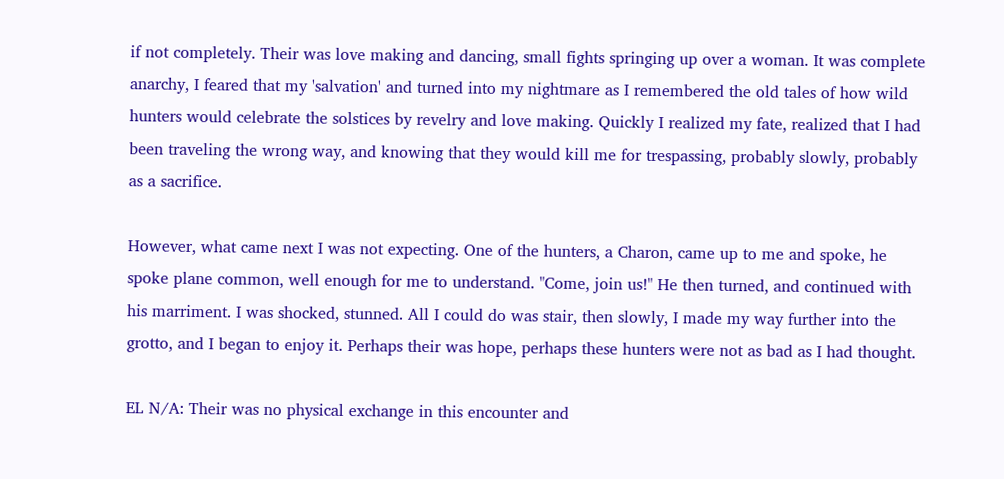if not completely. Their was love making and dancing, small fights springing up over a woman. It was complete anarchy, I feared that my 'salvation' and turned into my nightmare as I remembered the old tales of how wild hunters would celebrate the solstices by revelry and love making. Quickly I realized my fate, realized that I had been traveling the wrong way, and knowing that they would kill me for trespassing, probably slowly, probably as a sacrifice.

However, what came next I was not expecting. One of the hunters, a Charon, came up to me and spoke, he spoke plane common, well enough for me to understand. "Come, join us!" He then turned, and continued with his marriment. I was shocked, stunned. All I could do was stair, then slowly, I made my way further into the grotto, and I began to enjoy it. Perhaps their was hope, perhaps these hunters were not as bad as I had thought.

EL N/A: Their was no physical exchange in this encounter and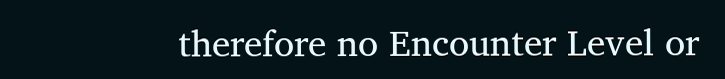therefore no Encounter Level or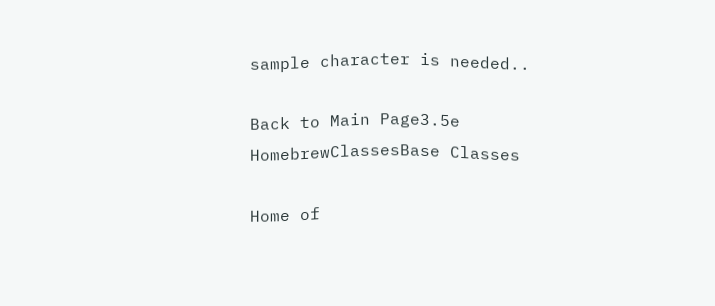sample character is needed..

Back to Main Page3.5e HomebrewClassesBase Classes

Home of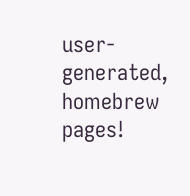user-generated,
homebrew pages!